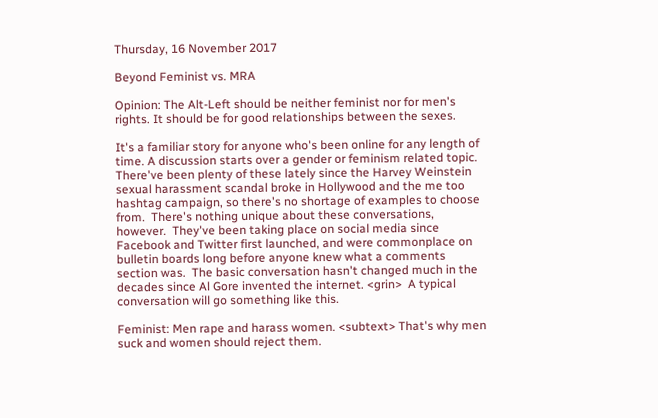Thursday, 16 November 2017

Beyond Feminist vs. MRA

Opinion: The Alt-Left should be neither feminist nor for men's rights. It should be for good relationships between the sexes.

It's a familiar story for anyone who's been online for any length of time. A discussion starts over a gender or feminism related topic.  There've been plenty of these lately since the Harvey Weinstein sexual harassment scandal broke in Hollywood and the me too hashtag campaign, so there's no shortage of examples to choose from.  There's nothing unique about these conversations, however.  They've been taking place on social media since Facebook and Twitter first launched, and were commonplace on bulletin boards long before anyone knew what a comments section was.  The basic conversation hasn't changed much in the decades since Al Gore invented the internet. <grin>  A typical conversation will go something like this.

Feminist: Men rape and harass women. <subtext> That's why men suck and women should reject them.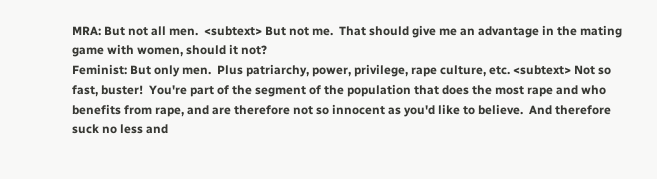MRA: But not all men.  <subtext> But not me.  That should give me an advantage in the mating game with women, should it not?
Feminist: But only men.  Plus patriarchy, power, privilege, rape culture, etc. <subtext> Not so fast, buster!  You're part of the segment of the population that does the most rape and who benefits from rape, and are therefore not so innocent as you'd like to believe.  And therefore suck no less and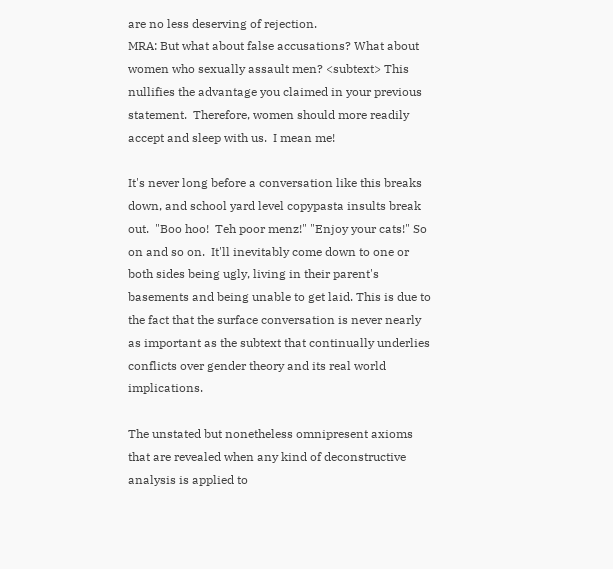are no less deserving of rejection.
MRA: But what about false accusations? What about women who sexually assault men? <subtext> This nullifies the advantage you claimed in your previous statement.  Therefore, women should more readily accept and sleep with us.  I mean me!

It's never long before a conversation like this breaks down, and school yard level copypasta insults break out.  "Boo hoo!  Teh poor menz!" "Enjoy your cats!" So on and so on.  It'll inevitably come down to one or both sides being ugly, living in their parent's basements and being unable to get laid. This is due to the fact that the surface conversation is never nearly as important as the subtext that continually underlies conflicts over gender theory and its real world implications.

The unstated but nonetheless omnipresent axioms that are revealed when any kind of deconstructive analysis is applied to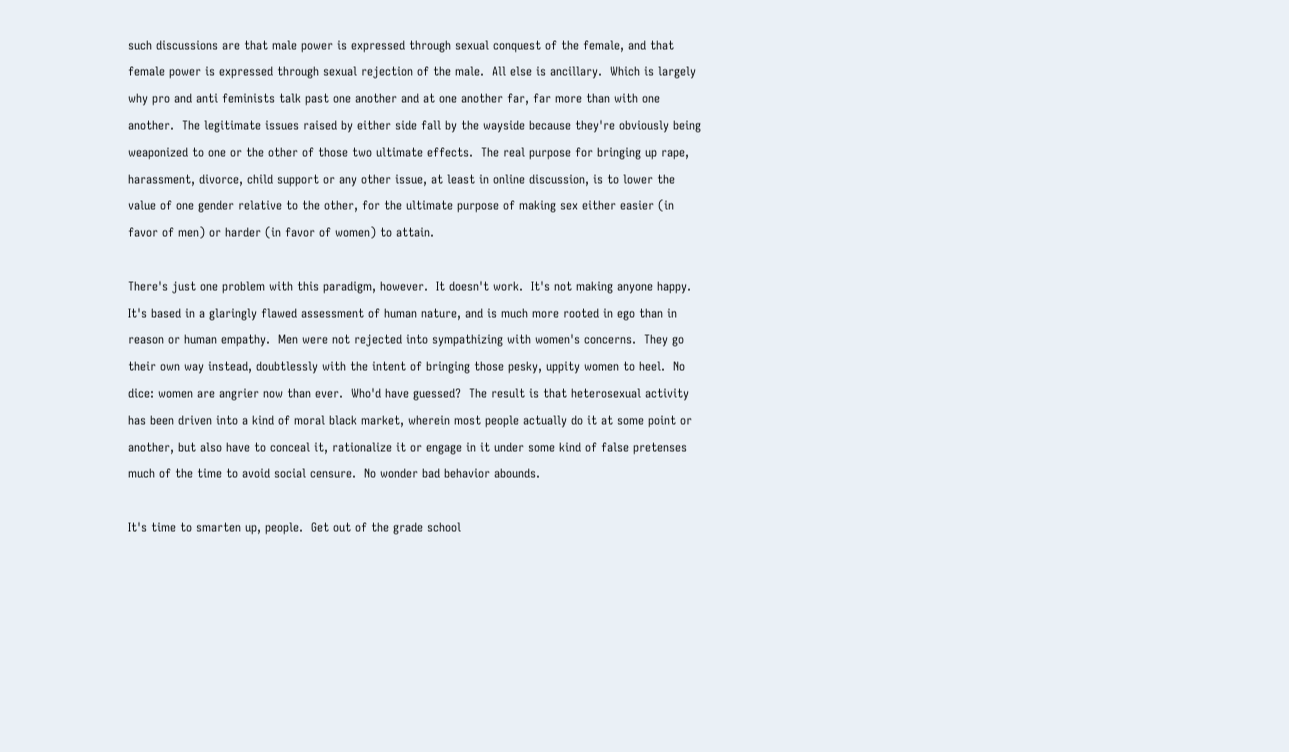such discussions are that male power is expressed through sexual conquest of the female, and that female power is expressed through sexual rejection of the male.  All else is ancillary.  Which is largely why pro and anti feminists talk past one another and at one another far, far more than with one another.  The legitimate issues raised by either side fall by the wayside because they're obviously being weaponized to one or the other of those two ultimate effects.  The real purpose for bringing up rape, harassment, divorce, child support or any other issue, at least in online discussion, is to lower the value of one gender relative to the other, for the ultimate purpose of making sex either easier (in favor of men) or harder (in favor of women) to attain.

There's just one problem with this paradigm, however.  It doesn't work.  It's not making anyone happy.  It's based in a glaringly flawed assessment of human nature, and is much more rooted in ego than in reason or human empathy.  Men were not rejected into sympathizing with women's concerns.  They go their own way instead, doubtlessly with the intent of bringing those pesky, uppity women to heel.  No dice: women are angrier now than ever.  Who'd have guessed?  The result is that heterosexual activity has been driven into a kind of moral black market, wherein most people actually do it at some point or another, but also have to conceal it, rationalize it or engage in it under some kind of false pretenses much of the time to avoid social censure.  No wonder bad behavior abounds.

It's time to smarten up, people.  Get out of the grade school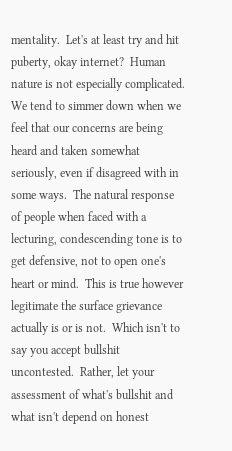mentality.  Let's at least try and hit puberty, okay internet?  Human nature is not especially complicated.  We tend to simmer down when we feel that our concerns are being heard and taken somewhat seriously, even if disagreed with in some ways.  The natural response of people when faced with a lecturing, condescending tone is to get defensive, not to open one's heart or mind.  This is true however legitimate the surface grievance actually is or is not.  Which isn't to say you accept bullshit uncontested.  Rather, let your assessment of what's bullshit and what isn't depend on honest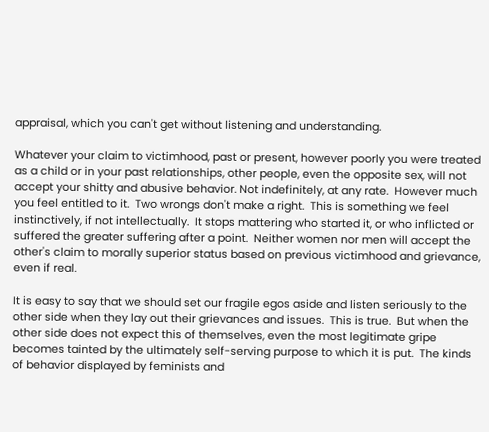appraisal, which you can't get without listening and understanding.

Whatever your claim to victimhood, past or present, however poorly you were treated as a child or in your past relationships, other people, even the opposite sex, will not accept your shitty and abusive behavior. Not indefinitely, at any rate.  However much you feel entitled to it.  Two wrongs don't make a right.  This is something we feel instinctively, if not intellectually.  It stops mattering who started it, or who inflicted or suffered the greater suffering after a point.  Neither women nor men will accept the other's claim to morally superior status based on previous victimhood and grievance, even if real.

It is easy to say that we should set our fragile egos aside and listen seriously to the other side when they lay out their grievances and issues.  This is true.  But when the other side does not expect this of themselves, even the most legitimate gripe becomes tainted by the ultimately self-serving purpose to which it is put.  The kinds of behavior displayed by feminists and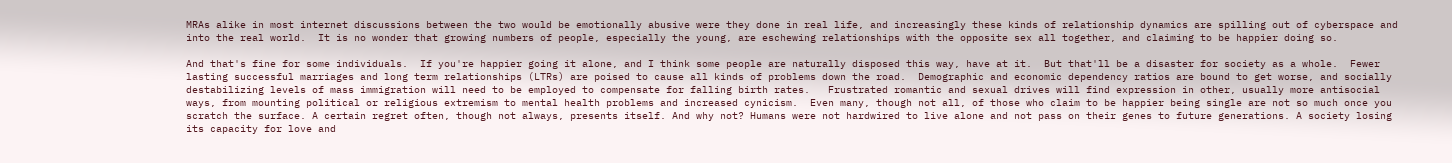MRAs alike in most internet discussions between the two would be emotionally abusive were they done in real life, and increasingly these kinds of relationship dynamics are spilling out of cyberspace and into the real world.  It is no wonder that growing numbers of people, especially the young, are eschewing relationships with the opposite sex all together, and claiming to be happier doing so.

And that's fine for some individuals.  If you're happier going it alone, and I think some people are naturally disposed this way, have at it.  But that'll be a disaster for society as a whole.  Fewer lasting successful marriages and long term relationships (LTRs) are poised to cause all kinds of problems down the road.  Demographic and economic dependency ratios are bound to get worse, and socially destabilizing levels of mass immigration will need to be employed to compensate for falling birth rates.   Frustrated romantic and sexual drives will find expression in other, usually more antisocial ways, from mounting political or religious extremism to mental health problems and increased cynicism.  Even many, though not all, of those who claim to be happier being single are not so much once you scratch the surface. A certain regret often, though not always, presents itself. And why not? Humans were not hardwired to live alone and not pass on their genes to future generations. A society losing its capacity for love and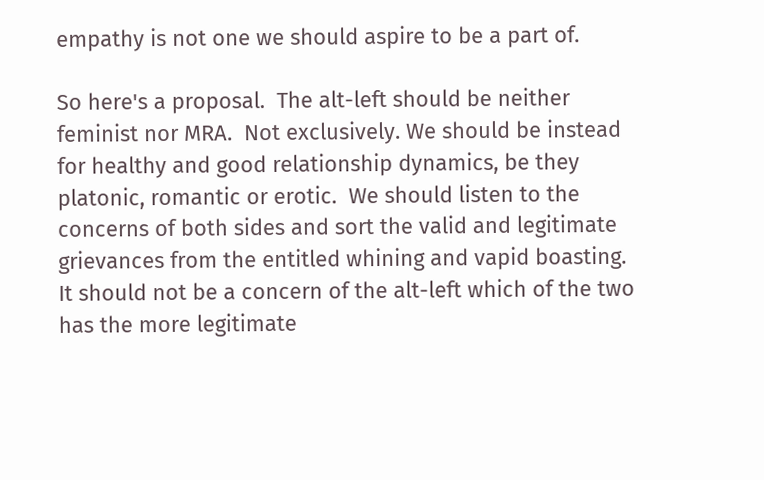empathy is not one we should aspire to be a part of.

So here's a proposal.  The alt-left should be neither feminist nor MRA.  Not exclusively. We should be instead for healthy and good relationship dynamics, be they platonic, romantic or erotic.  We should listen to the concerns of both sides and sort the valid and legitimate grievances from the entitled whining and vapid boasting.  It should not be a concern of the alt-left which of the two has the more legitimate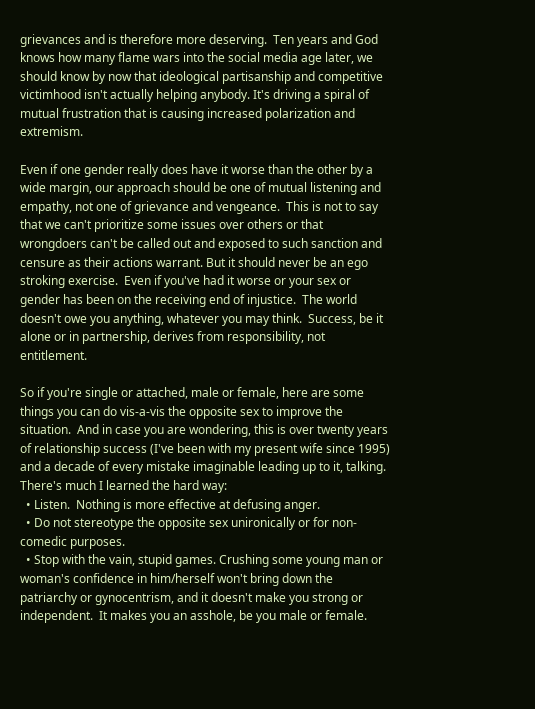grievances and is therefore more deserving.  Ten years and God knows how many flame wars into the social media age later, we should know by now that ideological partisanship and competitive victimhood isn't actually helping anybody. It's driving a spiral of mutual frustration that is causing increased polarization and extremism.

Even if one gender really does have it worse than the other by a wide margin, our approach should be one of mutual listening and empathy, not one of grievance and vengeance.  This is not to say that we can't prioritize some issues over others or that wrongdoers can't be called out and exposed to such sanction and censure as their actions warrant. But it should never be an ego stroking exercise.  Even if you've had it worse or your sex or gender has been on the receiving end of injustice.  The world doesn't owe you anything, whatever you may think.  Success, be it alone or in partnership, derives from responsibility, not entitlement.

So if you're single or attached, male or female, here are some things you can do vis-a-vis the opposite sex to improve the situation.  And in case you are wondering, this is over twenty years of relationship success (I've been with my present wife since 1995) and a decade of every mistake imaginable leading up to it, talking.  There's much I learned the hard way:
  • Listen.  Nothing is more effective at defusing anger.
  • Do not stereotype the opposite sex unironically or for non-comedic purposes.
  • Stop with the vain, stupid games. Crushing some young man or woman's confidence in him/herself won't bring down the patriarchy or gynocentrism, and it doesn't make you strong or independent.  It makes you an asshole, be you male or female.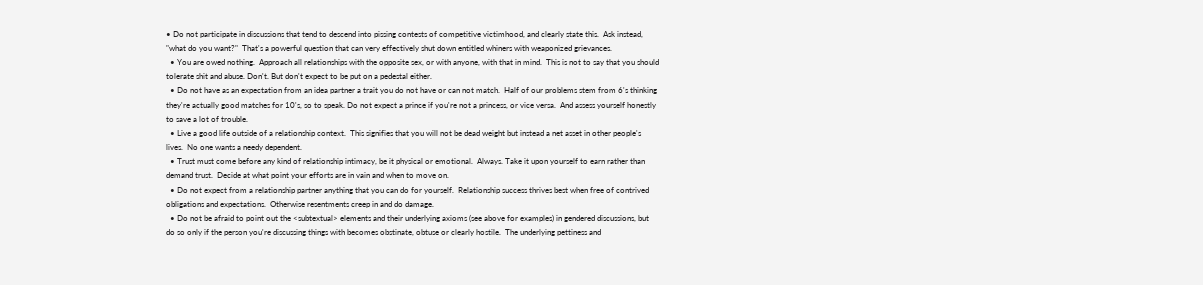• Do not participate in discussions that tend to descend into pissing contests of competitive victimhood, and clearly state this.  Ask instead, "what do you want?"  That's a powerful question that can very effectively shut down entitled whiners with weaponized grievances.
  • You are owed nothing.  Approach all relationships with the opposite sex, or with anyone, with that in mind.  This is not to say that you should tolerate shit and abuse. Don't. But don't expect to be put on a pedestal either.
  • Do not have as an expectation from an idea partner a trait you do not have or can not match.  Half of our problems stem from 6's thinking they're actually good matches for 10's, so to speak. Do not expect a prince if you're not a princess, or vice versa.  And assess yourself honestly to save a lot of trouble.
  • Live a good life outside of a relationship context.  This signifies that you will not be dead weight but instead a net asset in other people's lives.  No one wants a needy dependent.
  • Trust must come before any kind of relationship intimacy, be it physical or emotional.  Always. Take it upon yourself to earn rather than demand trust.  Decide at what point your efforts are in vain and when to move on.
  • Do not expect from a relationship partner anything that you can do for yourself.  Relationship success thrives best when free of contrived obligations and expectations.  Otherwise resentments creep in and do damage.
  • Do not be afraid to point out the <subtextual> elements and their underlying axioms (see above for examples) in gendered discussions, but do so only if the person you're discussing things with becomes obstinate, obtuse or clearly hostile.  The underlying pettiness and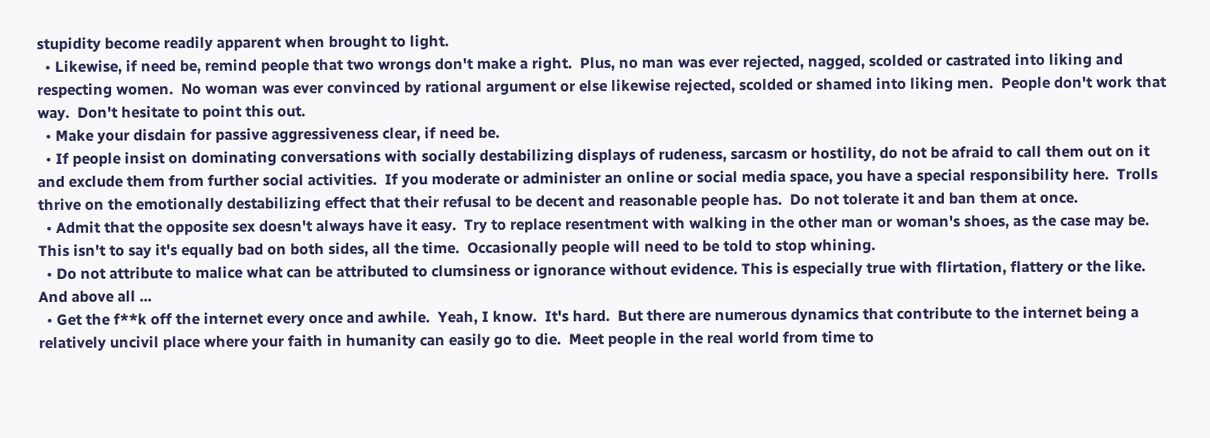stupidity become readily apparent when brought to light.
  • Likewise, if need be, remind people that two wrongs don't make a right.  Plus, no man was ever rejected, nagged, scolded or castrated into liking and respecting women.  No woman was ever convinced by rational argument or else likewise rejected, scolded or shamed into liking men.  People don't work that way.  Don't hesitate to point this out.
  • Make your disdain for passive aggressiveness clear, if need be.
  • If people insist on dominating conversations with socially destabilizing displays of rudeness, sarcasm or hostility, do not be afraid to call them out on it and exclude them from further social activities.  If you moderate or administer an online or social media space, you have a special responsibility here.  Trolls thrive on the emotionally destabilizing effect that their refusal to be decent and reasonable people has.  Do not tolerate it and ban them at once.
  • Admit that the opposite sex doesn't always have it easy.  Try to replace resentment with walking in the other man or woman's shoes, as the case may be. This isn't to say it's equally bad on both sides, all the time.  Occasionally people will need to be told to stop whining.
  • Do not attribute to malice what can be attributed to clumsiness or ignorance without evidence. This is especially true with flirtation, flattery or the like.
And above all ...
  • Get the f**k off the internet every once and awhile.  Yeah, I know.  It's hard.  But there are numerous dynamics that contribute to the internet being a relatively uncivil place where your faith in humanity can easily go to die.  Meet people in the real world from time to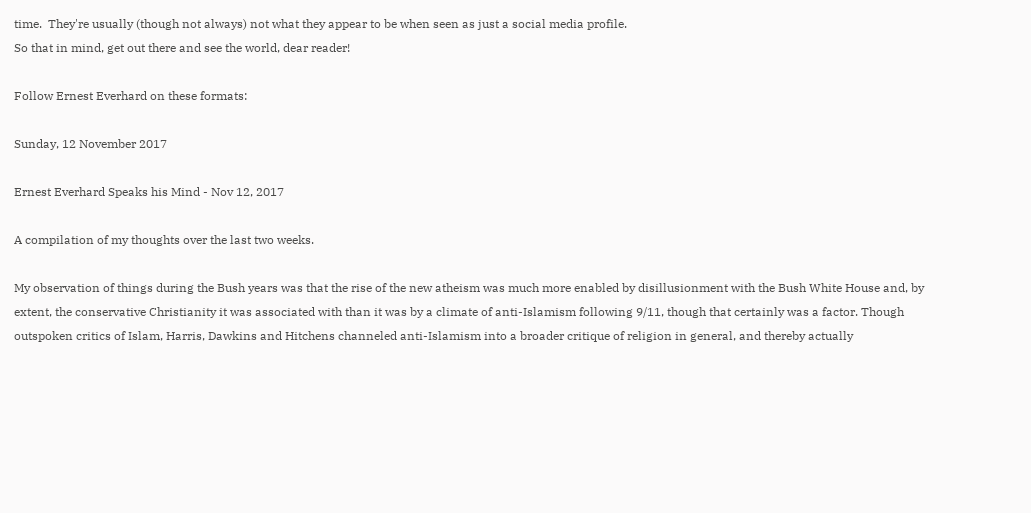time.  They're usually (though not always) not what they appear to be when seen as just a social media profile.
So that in mind, get out there and see the world, dear reader!

Follow Ernest Everhard on these formats:

Sunday, 12 November 2017

Ernest Everhard Speaks his Mind - Nov 12, 2017

A compilation of my thoughts over the last two weeks.

My observation of things during the Bush years was that the rise of the new atheism was much more enabled by disillusionment with the Bush White House and, by extent, the conservative Christianity it was associated with than it was by a climate of anti-Islamism following 9/11, though that certainly was a factor. Though outspoken critics of Islam, Harris, Dawkins and Hitchens channeled anti-Islamism into a broader critique of religion in general, and thereby actually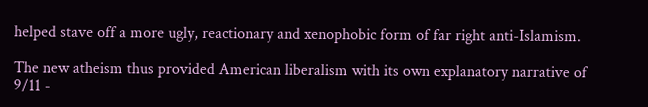helped stave off a more ugly, reactionary and xenophobic form of far right anti-Islamism.

The new atheism thus provided American liberalism with its own explanatory narrative of 9/11 -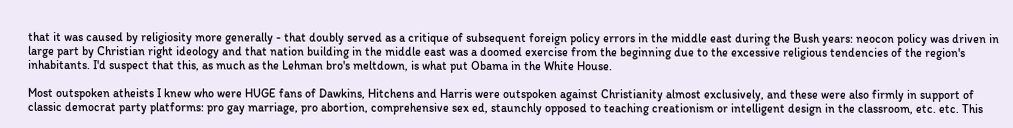that it was caused by religiosity more generally - that doubly served as a critique of subsequent foreign policy errors in the middle east during the Bush years: neocon policy was driven in large part by Christian right ideology and that nation building in the middle east was a doomed exercise from the beginning due to the excessive religious tendencies of the region's inhabitants. I'd suspect that this, as much as the Lehman bro's meltdown, is what put Obama in the White House.

Most outspoken atheists I knew who were HUGE fans of Dawkins, Hitchens and Harris were outspoken against Christianity almost exclusively, and these were also firmly in support of classic democrat party platforms: pro gay marriage, pro abortion, comprehensive sex ed, staunchly opposed to teaching creationism or intelligent design in the classroom, etc. etc. This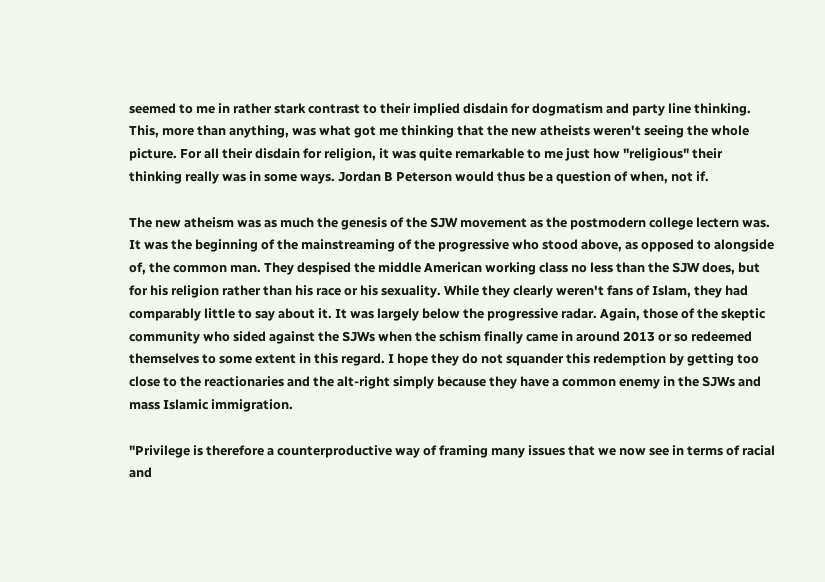seemed to me in rather stark contrast to their implied disdain for dogmatism and party line thinking. This, more than anything, was what got me thinking that the new atheists weren't seeing the whole picture. For all their disdain for religion, it was quite remarkable to me just how "religious" their thinking really was in some ways. Jordan B Peterson would thus be a question of when, not if.

The new atheism was as much the genesis of the SJW movement as the postmodern college lectern was. It was the beginning of the mainstreaming of the progressive who stood above, as opposed to alongside of, the common man. They despised the middle American working class no less than the SJW does, but for his religion rather than his race or his sexuality. While they clearly weren't fans of Islam, they had comparably little to say about it. It was largely below the progressive radar. Again, those of the skeptic community who sided against the SJWs when the schism finally came in around 2013 or so redeemed themselves to some extent in this regard. I hope they do not squander this redemption by getting too close to the reactionaries and the alt-right simply because they have a common enemy in the SJWs and mass Islamic immigration.

"Privilege is therefore a counterproductive way of framing many issues that we now see in terms of racial and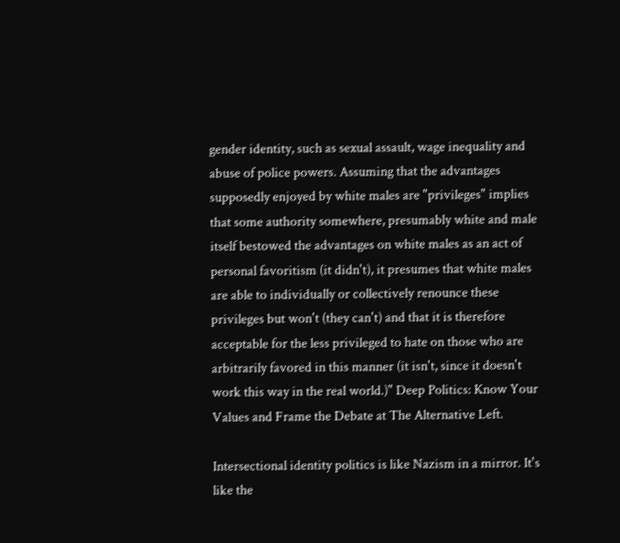gender identity, such as sexual assault, wage inequality and abuse of police powers. Assuming that the advantages supposedly enjoyed by white males are "privileges" implies that some authority somewhere, presumably white and male itself bestowed the advantages on white males as an act of personal favoritism (it didn't), it presumes that white males are able to individually or collectively renounce these privileges but won't (they can't) and that it is therefore acceptable for the less privileged to hate on those who are arbitrarily favored in this manner (it isn't, since it doesn't work this way in the real world.)" Deep Politics: Know Your Values and Frame the Debate at The Alternative Left.

Intersectional identity politics is like Nazism in a mirror. It's like the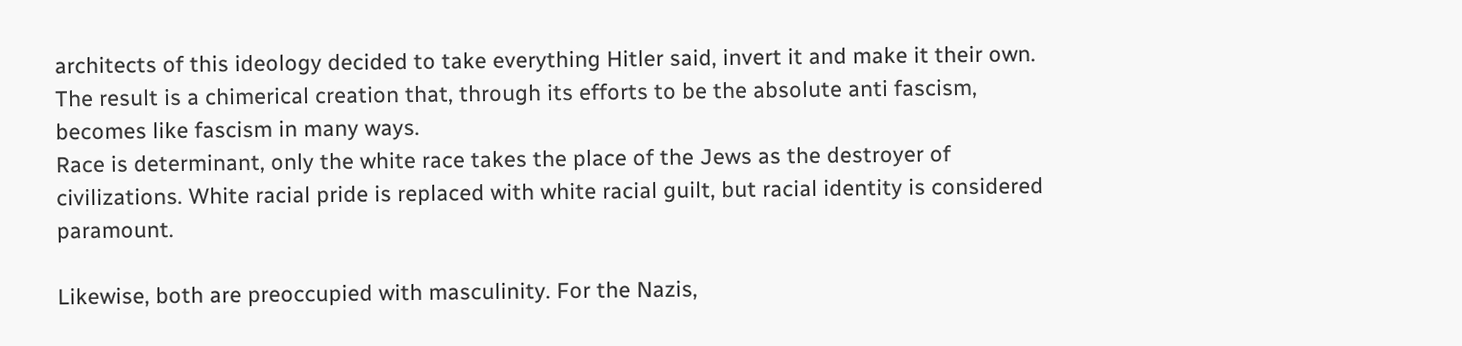architects of this ideology decided to take everything Hitler said, invert it and make it their own. The result is a chimerical creation that, through its efforts to be the absolute anti fascism, becomes like fascism in many ways.
Race is determinant, only the white race takes the place of the Jews as the destroyer of civilizations. White racial pride is replaced with white racial guilt, but racial identity is considered paramount.

Likewise, both are preoccupied with masculinity. For the Nazis,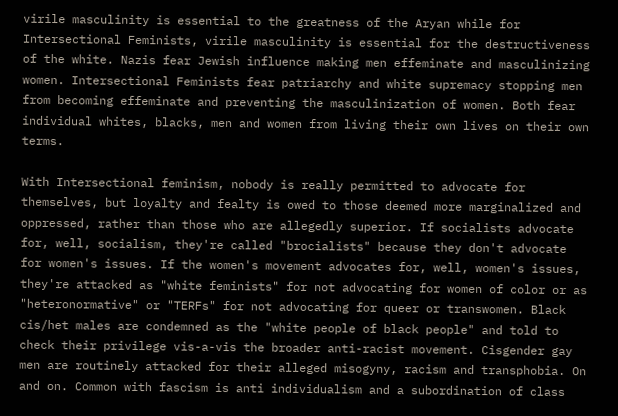virile masculinity is essential to the greatness of the Aryan while for Intersectional Feminists, virile masculinity is essential for the destructiveness of the white. Nazis fear Jewish influence making men effeminate and masculinizing women. Intersectional Feminists fear patriarchy and white supremacy stopping men from becoming effeminate and preventing the masculinization of women. Both fear individual whites, blacks, men and women from living their own lives on their own terms.

With Intersectional feminism, nobody is really permitted to advocate for themselves, but loyalty and fealty is owed to those deemed more marginalized and oppressed, rather than those who are allegedly superior. If socialists advocate for, well, socialism, they're called "brocialists" because they don't advocate for women's issues. If the women's movement advocates for, well, women's issues, they're attacked as "white feminists" for not advocating for women of color or as "heteronormative" or "TERFs" for not advocating for queer or transwomen. Black cis/het males are condemned as the "white people of black people" and told to check their privilege vis-a-vis the broader anti-racist movement. Cisgender gay men are routinely attacked for their alleged misogyny, racism and transphobia. On and on. Common with fascism is anti individualism and a subordination of class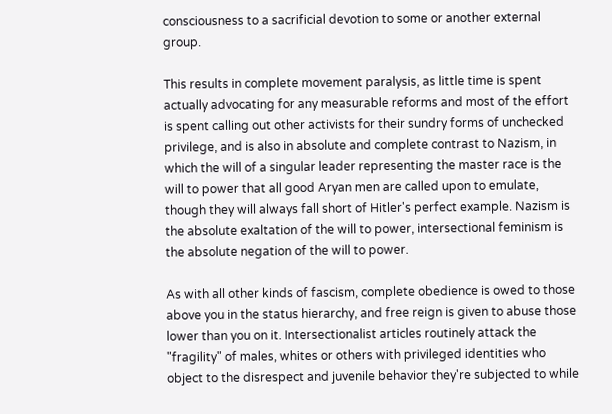consciousness to a sacrificial devotion to some or another external group.

This results in complete movement paralysis, as little time is spent actually advocating for any measurable reforms and most of the effort is spent calling out other activists for their sundry forms of unchecked privilege, and is also in absolute and complete contrast to Nazism, in which the will of a singular leader representing the master race is the will to power that all good Aryan men are called upon to emulate, though they will always fall short of Hitler's perfect example. Nazism is the absolute exaltation of the will to power, intersectional feminism is the absolute negation of the will to power.

As with all other kinds of fascism, complete obedience is owed to those above you in the status hierarchy, and free reign is given to abuse those lower than you on it. Intersectionalist articles routinely attack the "fragility" of males, whites or others with privileged identities who object to the disrespect and juvenile behavior they're subjected to while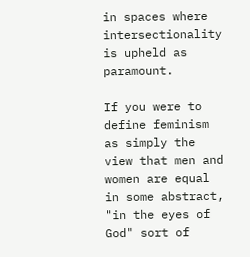in spaces where intersectionality is upheld as paramount.

If you were to define feminism as simply the view that men and women are equal in some abstract, "in the eyes of God" sort of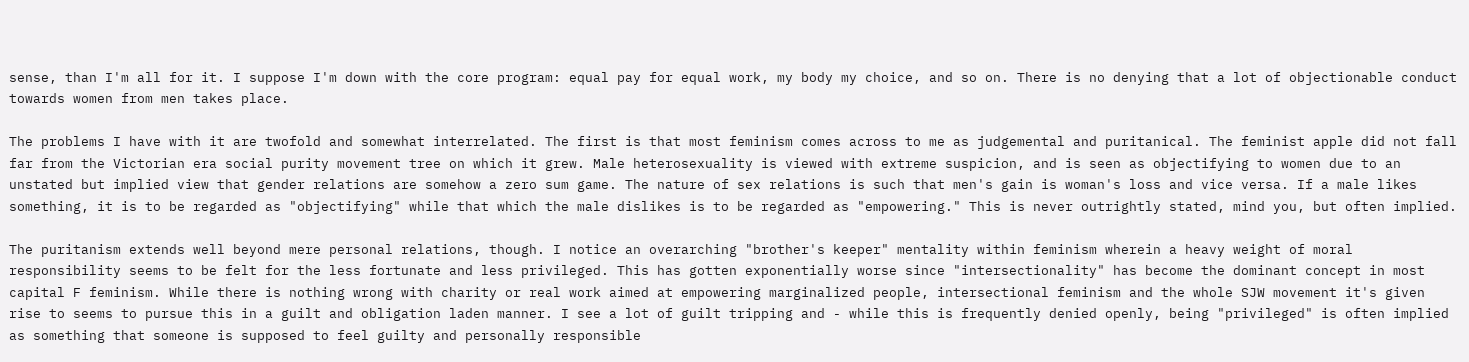sense, than I'm all for it. I suppose I'm down with the core program: equal pay for equal work, my body my choice, and so on. There is no denying that a lot of objectionable conduct towards women from men takes place.

The problems I have with it are twofold and somewhat interrelated. The first is that most feminism comes across to me as judgemental and puritanical. The feminist apple did not fall far from the Victorian era social purity movement tree on which it grew. Male heterosexuality is viewed with extreme suspicion, and is seen as objectifying to women due to an unstated but implied view that gender relations are somehow a zero sum game. The nature of sex relations is such that men's gain is woman's loss and vice versa. If a male likes something, it is to be regarded as "objectifying" while that which the male dislikes is to be regarded as "empowering." This is never outrightly stated, mind you, but often implied.

The puritanism extends well beyond mere personal relations, though. I notice an overarching "brother's keeper" mentality within feminism wherein a heavy weight of moral responsibility seems to be felt for the less fortunate and less privileged. This has gotten exponentially worse since "intersectionality" has become the dominant concept in most capital F feminism. While there is nothing wrong with charity or real work aimed at empowering marginalized people, intersectional feminism and the whole SJW movement it's given rise to seems to pursue this in a guilt and obligation laden manner. I see a lot of guilt tripping and - while this is frequently denied openly, being "privileged" is often implied as something that someone is supposed to feel guilty and personally responsible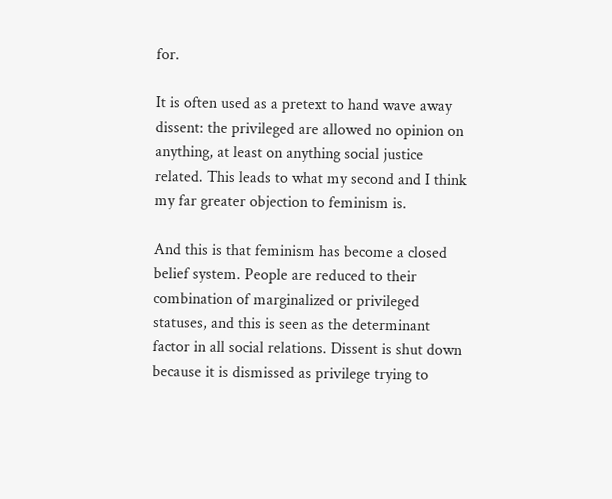for.

It is often used as a pretext to hand wave away dissent: the privileged are allowed no opinion on anything, at least on anything social justice related. This leads to what my second and I think my far greater objection to feminism is.

And this is that feminism has become a closed belief system. People are reduced to their combination of marginalized or privileged statuses, and this is seen as the determinant factor in all social relations. Dissent is shut down because it is dismissed as privilege trying to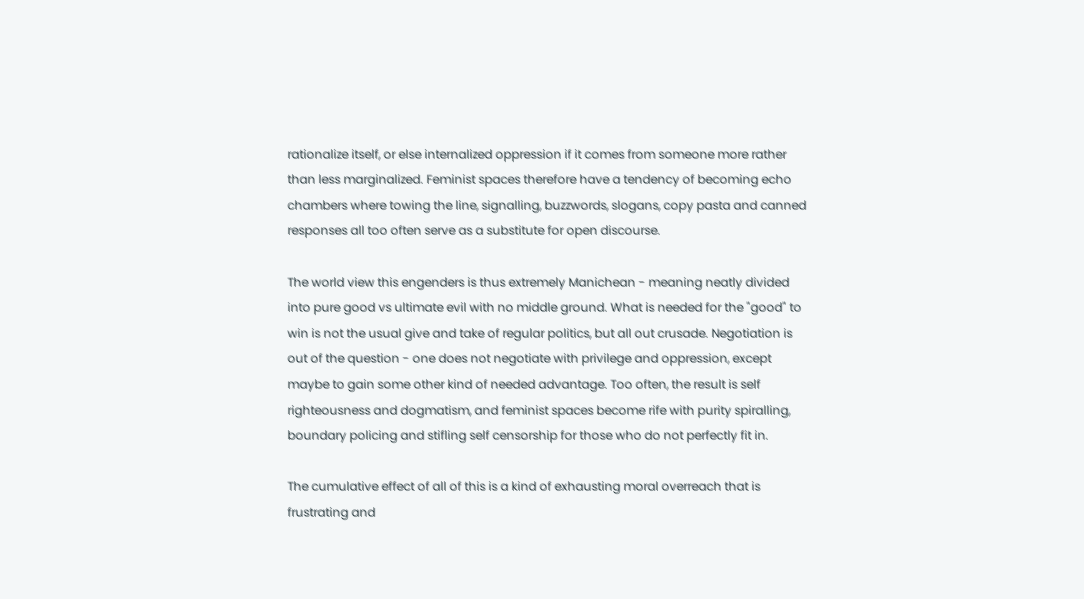rationalize itself, or else internalized oppression if it comes from someone more rather than less marginalized. Feminist spaces therefore have a tendency of becoming echo chambers where towing the line, signalling, buzzwords, slogans, copy pasta and canned responses all too often serve as a substitute for open discourse.

The world view this engenders is thus extremely Manichean - meaning neatly divided into pure good vs ultimate evil with no middle ground. What is needed for the "good" to win is not the usual give and take of regular politics, but all out crusade. Negotiation is out of the question - one does not negotiate with privilege and oppression, except maybe to gain some other kind of needed advantage. Too often, the result is self righteousness and dogmatism, and feminist spaces become rife with purity spiralling, boundary policing and stifling self censorship for those who do not perfectly fit in.

The cumulative effect of all of this is a kind of exhausting moral overreach that is frustrating and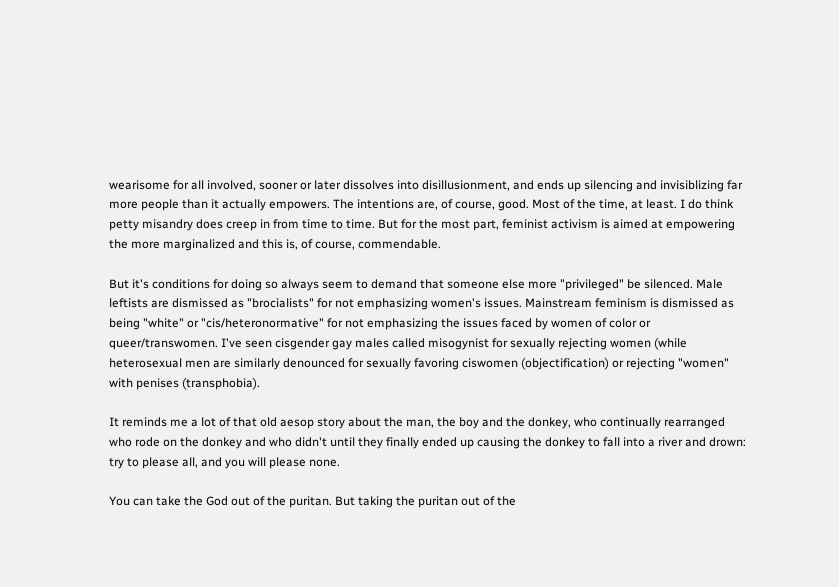wearisome for all involved, sooner or later dissolves into disillusionment, and ends up silencing and invisiblizing far more people than it actually empowers. The intentions are, of course, good. Most of the time, at least. I do think petty misandry does creep in from time to time. But for the most part, feminist activism is aimed at empowering the more marginalized and this is, of course, commendable.

But it's conditions for doing so always seem to demand that someone else more "privileged" be silenced. Male leftists are dismissed as "brocialists" for not emphasizing women's issues. Mainstream feminism is dismissed as being "white" or "cis/heteronormative" for not emphasizing the issues faced by women of color or queer/transwomen. I've seen cisgender gay males called misogynist for sexually rejecting women (while heterosexual men are similarly denounced for sexually favoring ciswomen (objectification) or rejecting "women" with penises (transphobia).

It reminds me a lot of that old aesop story about the man, the boy and the donkey, who continually rearranged who rode on the donkey and who didn't until they finally ended up causing the donkey to fall into a river and drown: try to please all, and you will please none.

You can take the God out of the puritan. But taking the puritan out of the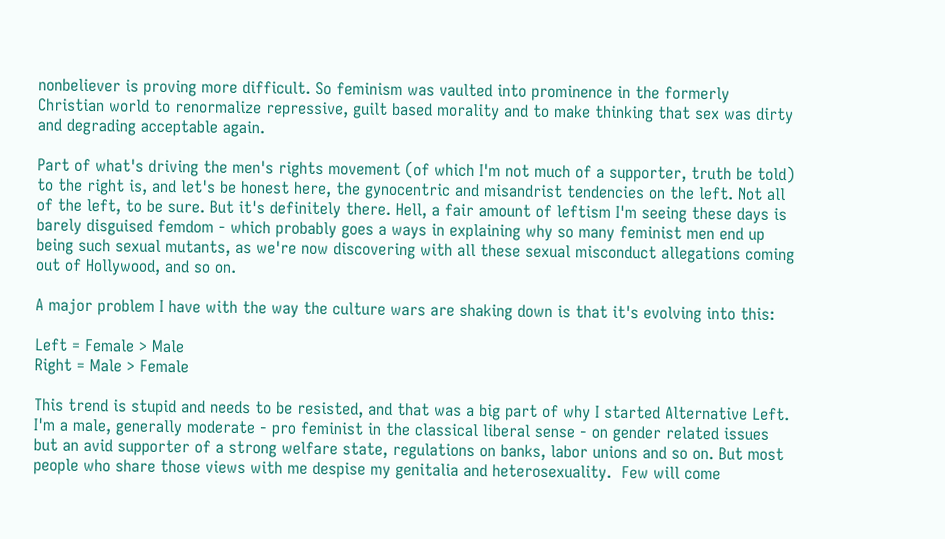nonbeliever is proving more difficult. So feminism was vaulted into prominence in the formerly Christian world to renormalize repressive, guilt based morality and to make thinking that sex was dirty and degrading acceptable again.

Part of what's driving the men's rights movement (of which I'm not much of a supporter, truth be told) to the right is, and let's be honest here, the gynocentric and misandrist tendencies on the left. Not all of the left, to be sure. But it's definitely there. Hell, a fair amount of leftism I'm seeing these days is barely disguised femdom - which probably goes a ways in explaining why so many feminist men end up being such sexual mutants, as we're now discovering with all these sexual misconduct allegations coming out of Hollywood, and so on.

A major problem I have with the way the culture wars are shaking down is that it's evolving into this:

Left = Female > Male
Right = Male > Female

This trend is stupid and needs to be resisted, and that was a big part of why I started Alternative Left. I'm a male, generally moderate - pro feminist in the classical liberal sense - on gender related issues but an avid supporter of a strong welfare state, regulations on banks, labor unions and so on. But most people who share those views with me despise my genitalia and heterosexuality.  Few will come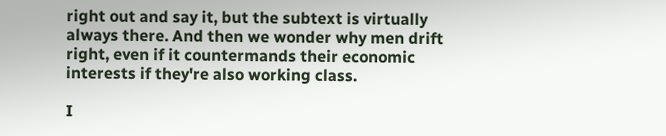right out and say it, but the subtext is virtually always there. And then we wonder why men drift right, even if it countermands their economic interests if they're also working class.

I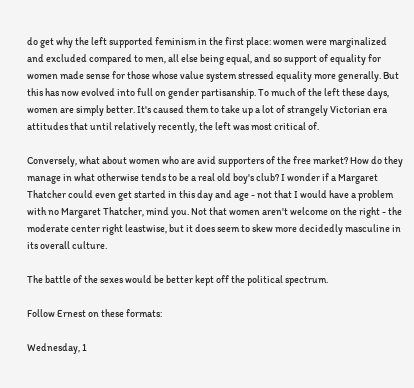do get why the left supported feminism in the first place: women were marginalized and excluded compared to men, all else being equal, and so support of equality for women made sense for those whose value system stressed equality more generally. But this has now evolved into full on gender partisanship. To much of the left these days, women are simply better. It's caused them to take up a lot of strangely Victorian era attitudes that until relatively recently, the left was most critical of.

Conversely, what about women who are avid supporters of the free market? How do they manage in what otherwise tends to be a real old boy's club? I wonder if a Margaret Thatcher could even get started in this day and age - not that I would have a problem with no Margaret Thatcher, mind you. Not that women aren't welcome on the right - the moderate center right leastwise, but it does seem to skew more decidedly masculine in its overall culture.

The battle of the sexes would be better kept off the political spectrum.

Follow Ernest on these formats:

Wednesday, 1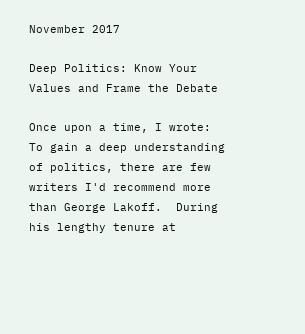November 2017

Deep Politics: Know Your Values and Frame the Debate

Once upon a time, I wrote:
To gain a deep understanding of politics, there are few writers I'd recommend more than George Lakoff.  During his lengthy tenure at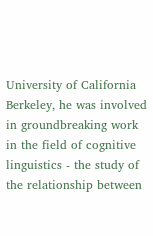University of California Berkeley, he was involved in groundbreaking work in the field of cognitive linguistics - the study of the relationship between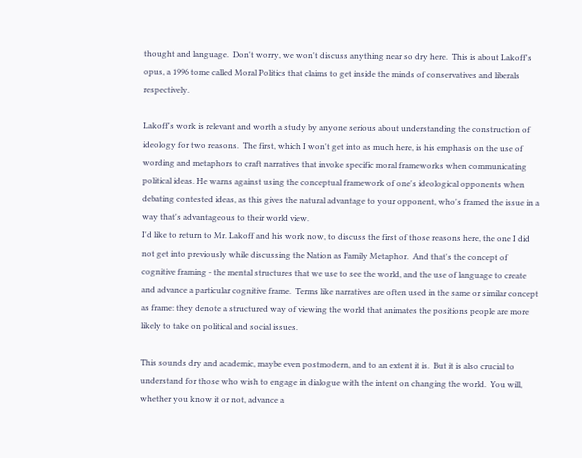thought and language.  Don't worry, we won't discuss anything near so dry here.  This is about Lakoff's opus, a 1996 tome called Moral Politics that claims to get inside the minds of conservatives and liberals respectively.

Lakoff's work is relevant and worth a study by anyone serious about understanding the construction of ideology for two reasons.  The first, which I won't get into as much here, is his emphasis on the use of wording and metaphors to craft narratives that invoke specific moral frameworks when communicating political ideas. He warns against using the conceptual framework of one's ideological opponents when debating contested ideas, as this gives the natural advantage to your opponent, who's framed the issue in a way that's advantageous to their world view.
I'd like to return to Mr. Lakoff and his work now, to discuss the first of those reasons here, the one I did not get into previously while discussing the Nation as Family Metaphor.  And that's the concept of cognitive framing - the mental structures that we use to see the world, and the use of language to create and advance a particular cognitive frame.  Terms like narratives are often used in the same or similar concept as frame: they denote a structured way of viewing the world that animates the positions people are more likely to take on political and social issues.

This sounds dry and academic, maybe even postmodern, and to an extent it is.  But it is also crucial to understand for those who wish to engage in dialogue with the intent on changing the world.  You will, whether you know it or not, advance a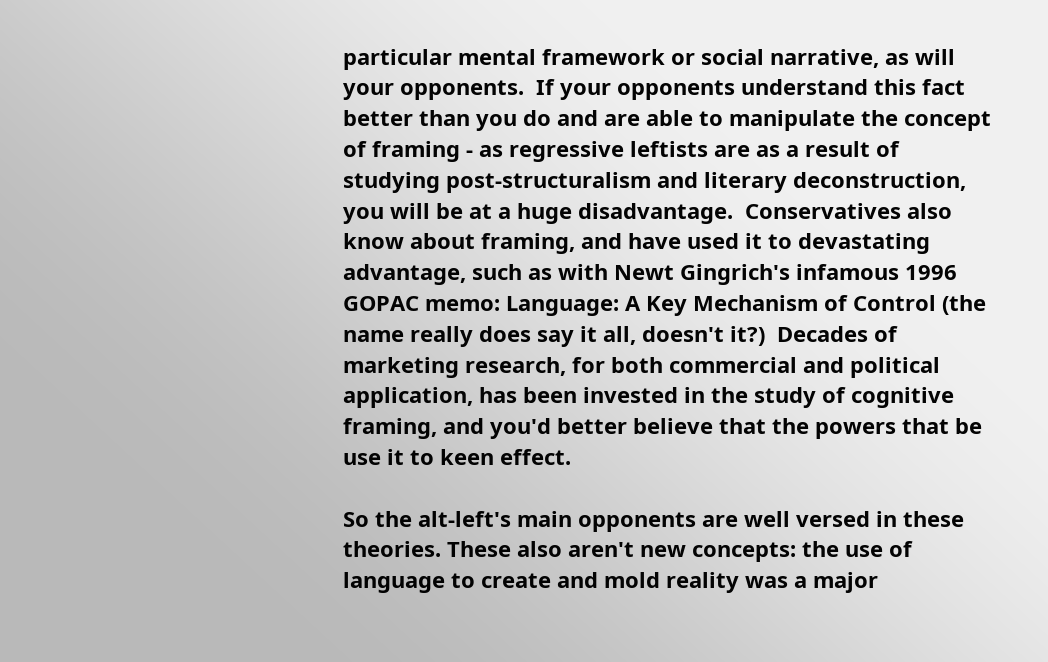particular mental framework or social narrative, as will your opponents.  If your opponents understand this fact better than you do and are able to manipulate the concept of framing - as regressive leftists are as a result of studying post-structuralism and literary deconstruction, you will be at a huge disadvantage.  Conservatives also know about framing, and have used it to devastating advantage, such as with Newt Gingrich's infamous 1996 GOPAC memo: Language: A Key Mechanism of Control (the name really does say it all, doesn't it?)  Decades of marketing research, for both commercial and political application, has been invested in the study of cognitive framing, and you'd better believe that the powers that be use it to keen effect.

So the alt-left's main opponents are well versed in these theories. These also aren't new concepts: the use of language to create and mold reality was a major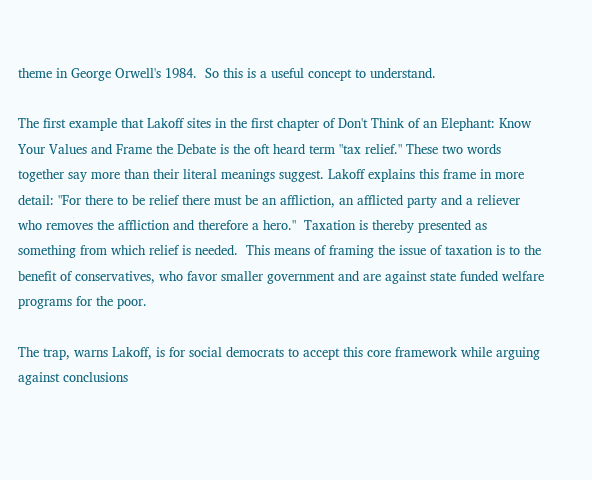theme in George Orwell's 1984.  So this is a useful concept to understand.

The first example that Lakoff sites in the first chapter of Don't Think of an Elephant: Know Your Values and Frame the Debate is the oft heard term "tax relief." These two words together say more than their literal meanings suggest. Lakoff explains this frame in more detail: "For there to be relief there must be an affliction, an afflicted party and a reliever who removes the affliction and therefore a hero."  Taxation is thereby presented as something from which relief is needed.  This means of framing the issue of taxation is to the benefit of conservatives, who favor smaller government and are against state funded welfare programs for the poor.

The trap, warns Lakoff, is for social democrats to accept this core framework while arguing against conclusions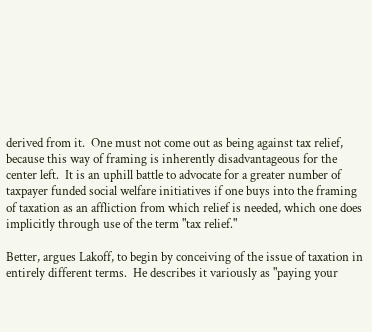derived from it.  One must not come out as being against tax relief, because this way of framing is inherently disadvantageous for the center left.  It is an uphill battle to advocate for a greater number of taxpayer funded social welfare initiatives if one buys into the framing of taxation as an affliction from which relief is needed, which one does implicitly through use of the term "tax relief."

Better, argues Lakoff, to begin by conceiving of the issue of taxation in entirely different terms.  He describes it variously as "paying your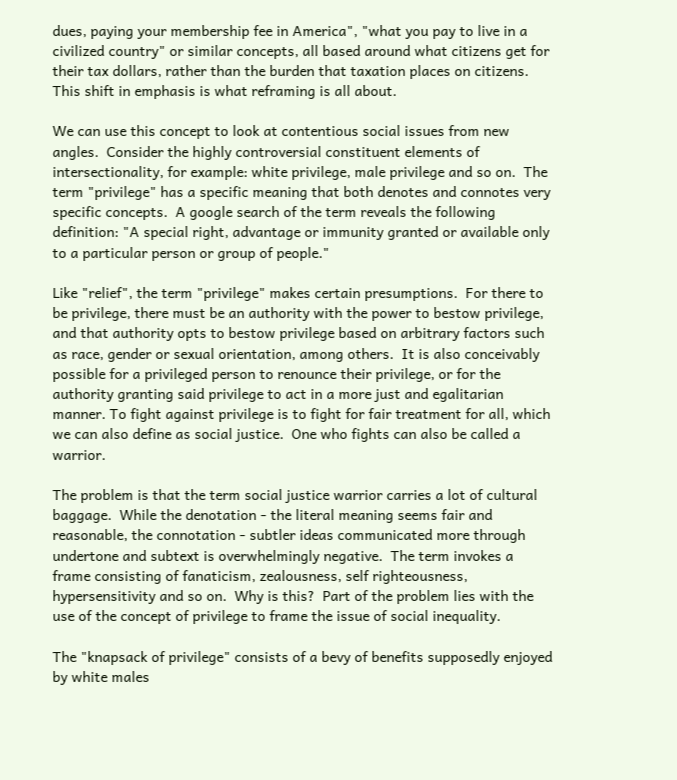dues, paying your membership fee in America", "what you pay to live in a civilized country" or similar concepts, all based around what citizens get for their tax dollars, rather than the burden that taxation places on citizens.  This shift in emphasis is what reframing is all about.

We can use this concept to look at contentious social issues from new angles.  Consider the highly controversial constituent elements of intersectionality, for example: white privilege, male privilege and so on.  The term "privilege" has a specific meaning that both denotes and connotes very specific concepts.  A google search of the term reveals the following definition: "A special right, advantage or immunity granted or available only to a particular person or group of people."

Like "relief", the term "privilege" makes certain presumptions.  For there to be privilege, there must be an authority with the power to bestow privilege, and that authority opts to bestow privilege based on arbitrary factors such as race, gender or sexual orientation, among others.  It is also conceivably possible for a privileged person to renounce their privilege, or for the authority granting said privilege to act in a more just and egalitarian manner. To fight against privilege is to fight for fair treatment for all, which we can also define as social justice.  One who fights can also be called a warrior.

The problem is that the term social justice warrior carries a lot of cultural baggage.  While the denotation - the literal meaning seems fair and reasonable, the connotation - subtler ideas communicated more through undertone and subtext is overwhelmingly negative.  The term invokes a frame consisting of fanaticism, zealousness, self righteousness, hypersensitivity and so on.  Why is this?  Part of the problem lies with the use of the concept of privilege to frame the issue of social inequality.

The "knapsack of privilege" consists of a bevy of benefits supposedly enjoyed by white males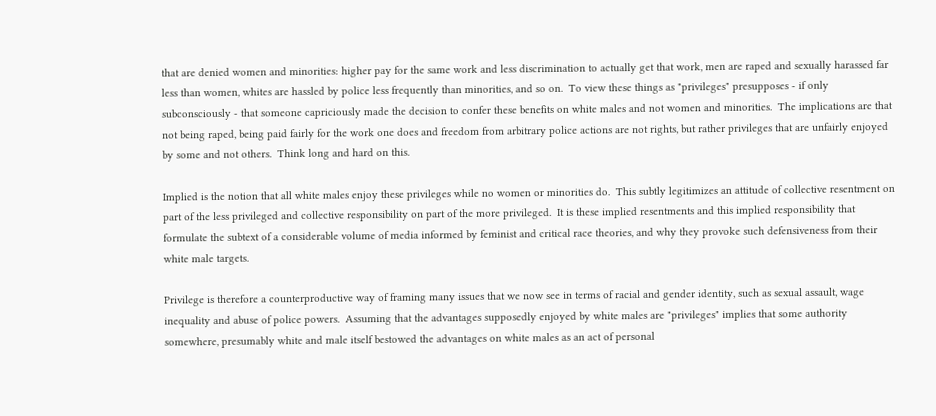that are denied women and minorities: higher pay for the same work and less discrimination to actually get that work, men are raped and sexually harassed far less than women, whites are hassled by police less frequently than minorities, and so on.  To view these things as "privileges" presupposes - if only subconsciously - that someone capriciously made the decision to confer these benefits on white males and not women and minorities.  The implications are that not being raped, being paid fairly for the work one does and freedom from arbitrary police actions are not rights, but rather privileges that are unfairly enjoyed by some and not others.  Think long and hard on this.

Implied is the notion that all white males enjoy these privileges while no women or minorities do.  This subtly legitimizes an attitude of collective resentment on part of the less privileged and collective responsibility on part of the more privileged.  It is these implied resentments and this implied responsibility that formulate the subtext of a considerable volume of media informed by feminist and critical race theories, and why they provoke such defensiveness from their white male targets.

Privilege is therefore a counterproductive way of framing many issues that we now see in terms of racial and gender identity, such as sexual assault, wage inequality and abuse of police powers.  Assuming that the advantages supposedly enjoyed by white males are "privileges" implies that some authority somewhere, presumably white and male itself bestowed the advantages on white males as an act of personal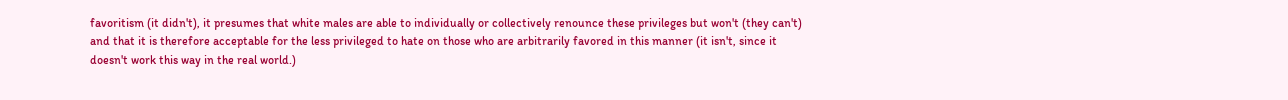favoritism (it didn't), it presumes that white males are able to individually or collectively renounce these privileges but won't (they can't) and that it is therefore acceptable for the less privileged to hate on those who are arbitrarily favored in this manner (it isn't, since it doesn't work this way in the real world.)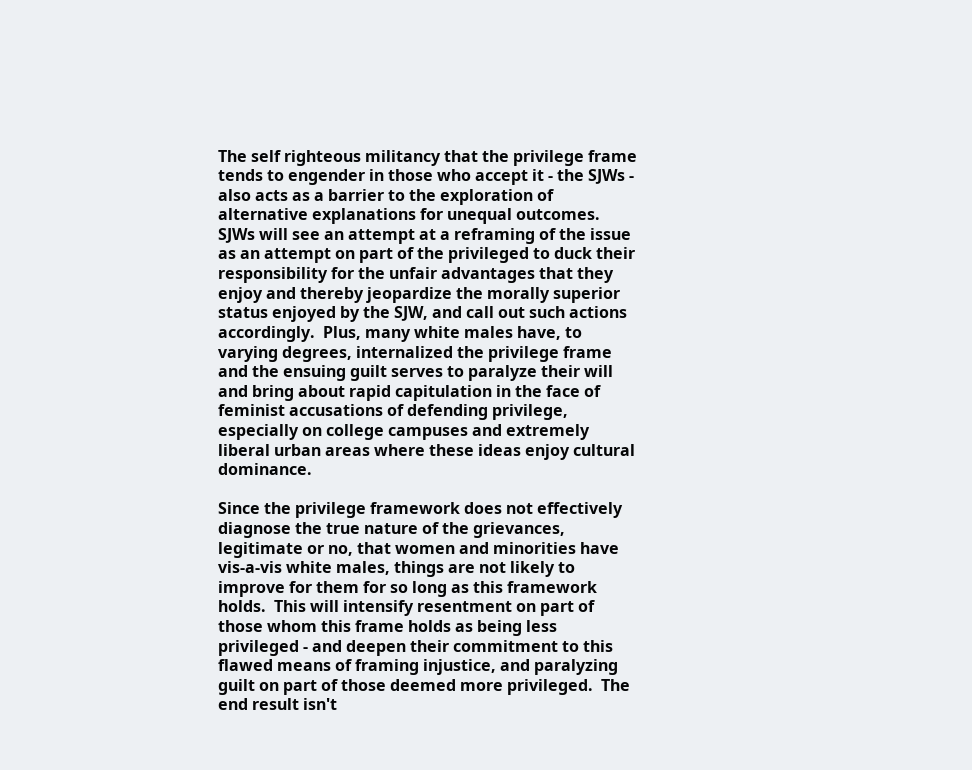The self righteous militancy that the privilege frame tends to engender in those who accept it - the SJWs - also acts as a barrier to the exploration of alternative explanations for unequal outcomes. SJWs will see an attempt at a reframing of the issue as an attempt on part of the privileged to duck their responsibility for the unfair advantages that they enjoy and thereby jeopardize the morally superior status enjoyed by the SJW, and call out such actions accordingly.  Plus, many white males have, to varying degrees, internalized the privilege frame and the ensuing guilt serves to paralyze their will and bring about rapid capitulation in the face of feminist accusations of defending privilege, especially on college campuses and extremely liberal urban areas where these ideas enjoy cultural dominance.

Since the privilege framework does not effectively diagnose the true nature of the grievances, legitimate or no, that women and minorities have vis-a-vis white males, things are not likely to improve for them for so long as this framework holds.  This will intensify resentment on part of those whom this frame holds as being less privileged - and deepen their commitment to this flawed means of framing injustice, and paralyzing guilt on part of those deemed more privileged.  The end result isn't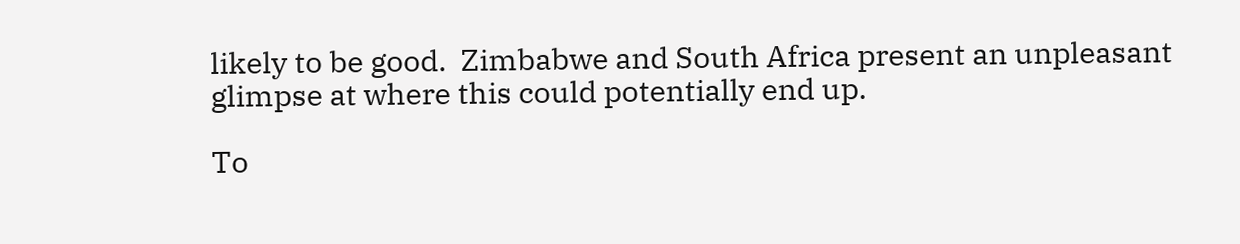likely to be good.  Zimbabwe and South Africa present an unpleasant glimpse at where this could potentially end up.

To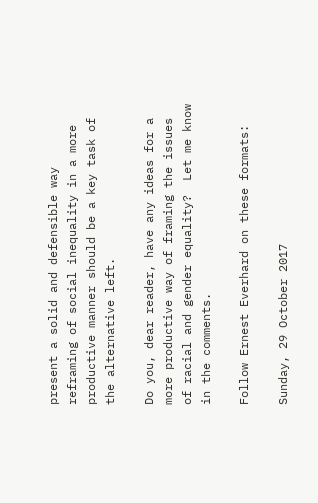present a solid and defensible way reframing of social inequality in a more productive manner should be a key task of the alternative left.

Do you, dear reader, have any ideas for a more productive way of framing the issues of racial and gender equality?  Let me know in the comments.

Follow Ernest Everhard on these formats:

Sunday, 29 October 2017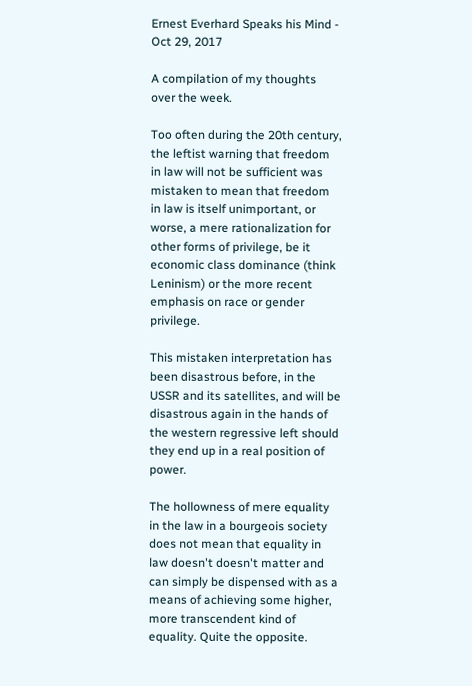Ernest Everhard Speaks his Mind - Oct 29, 2017

A compilation of my thoughts over the week.

Too often during the 20th century, the leftist warning that freedom in law will not be sufficient was mistaken to mean that freedom in law is itself unimportant, or worse, a mere rationalization for other forms of privilege, be it economic class dominance (think Leninism) or the more recent emphasis on race or gender privilege.

This mistaken interpretation has been disastrous before, in the USSR and its satellites, and will be disastrous again in the hands of the western regressive left should they end up in a real position of power.

The hollowness of mere equality in the law in a bourgeois society does not mean that equality in law doesn't doesn't matter and can simply be dispensed with as a means of achieving some higher, more transcendent kind of equality. Quite the opposite.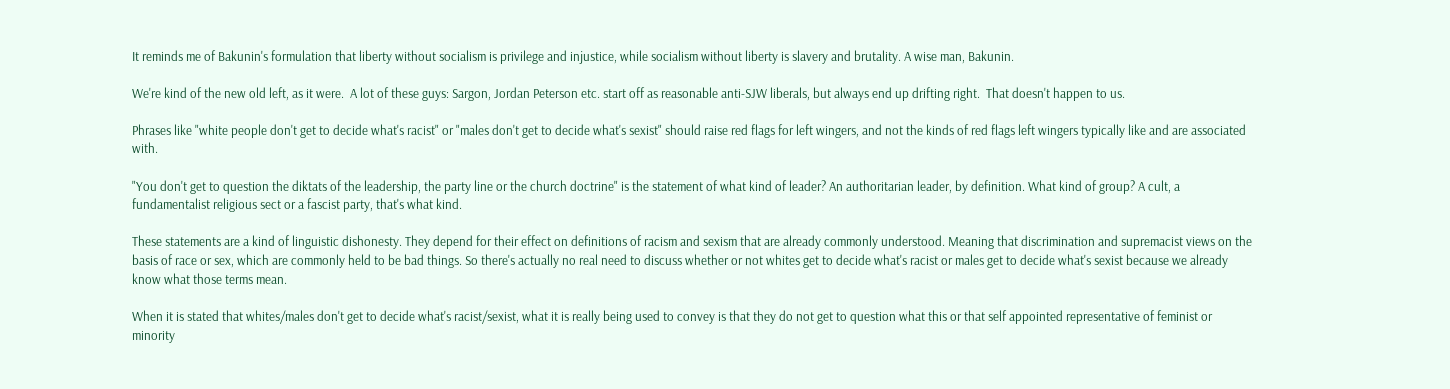It reminds me of Bakunin's formulation that liberty without socialism is privilege and injustice, while socialism without liberty is slavery and brutality. A wise man, Bakunin.

We're kind of the new old left, as it were.  A lot of these guys: Sargon, Jordan Peterson etc. start off as reasonable anti-SJW liberals, but always end up drifting right.  That doesn't happen to us.

Phrases like "white people don't get to decide what's racist" or "males don't get to decide what's sexist" should raise red flags for left wingers, and not the kinds of red flags left wingers typically like and are associated with.

"You don't get to question the diktats of the leadership, the party line or the church doctrine" is the statement of what kind of leader? An authoritarian leader, by definition. What kind of group? A cult, a fundamentalist religious sect or a fascist party, that's what kind.

These statements are a kind of linguistic dishonesty. They depend for their effect on definitions of racism and sexism that are already commonly understood. Meaning that discrimination and supremacist views on the basis of race or sex, which are commonly held to be bad things. So there's actually no real need to discuss whether or not whites get to decide what's racist or males get to decide what's sexist because we already know what those terms mean.

When it is stated that whites/males don't get to decide what's racist/sexist, what it is really being used to convey is that they do not get to question what this or that self appointed representative of feminist or minority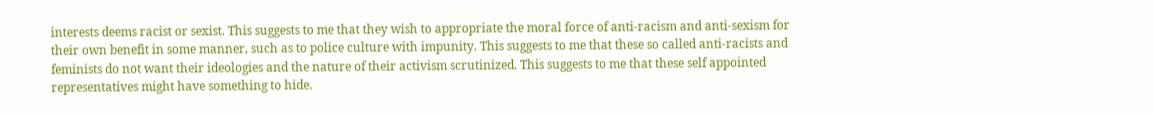interests deems racist or sexist. This suggests to me that they wish to appropriate the moral force of anti-racism and anti-sexism for their own benefit in some manner, such as to police culture with impunity. This suggests to me that these so called anti-racists and feminists do not want their ideologies and the nature of their activism scrutinized. This suggests to me that these self appointed representatives might have something to hide.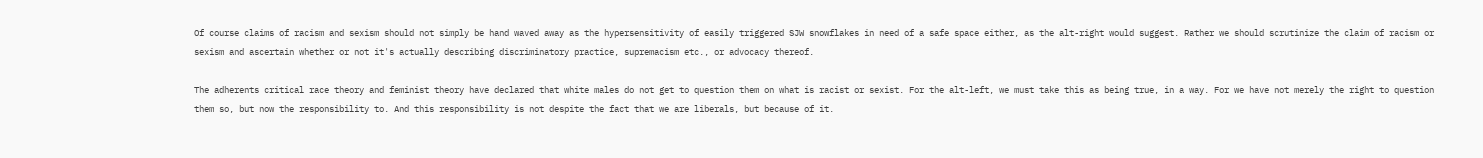Of course claims of racism and sexism should not simply be hand waved away as the hypersensitivity of easily triggered SJW snowflakes in need of a safe space either, as the alt-right would suggest. Rather we should scrutinize the claim of racism or sexism and ascertain whether or not it's actually describing discriminatory practice, supremacism etc., or advocacy thereof.

The adherents critical race theory and feminist theory have declared that white males do not get to question them on what is racist or sexist. For the alt-left, we must take this as being true, in a way. For we have not merely the right to question them so, but now the responsibility to. And this responsibility is not despite the fact that we are liberals, but because of it.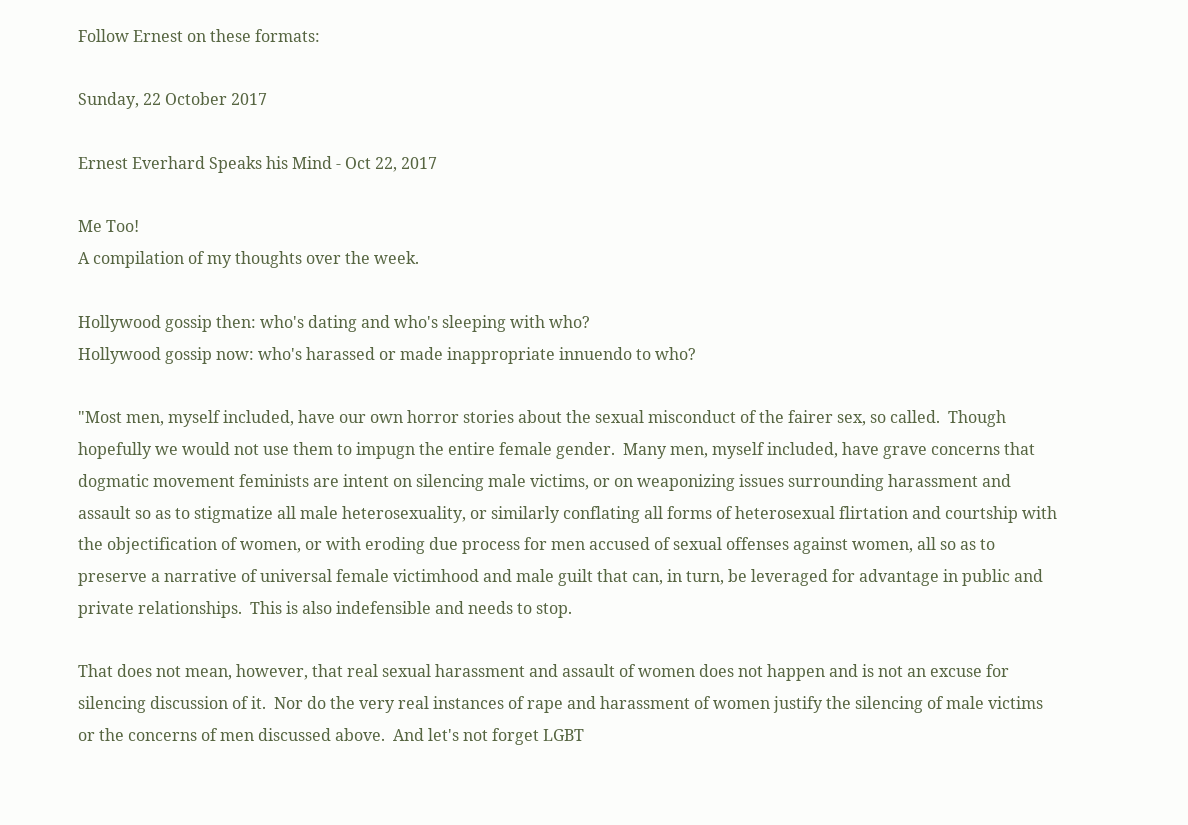Follow Ernest on these formats:

Sunday, 22 October 2017

Ernest Everhard Speaks his Mind - Oct 22, 2017

Me Too!
A compilation of my thoughts over the week.

Hollywood gossip then: who's dating and who's sleeping with who?
Hollywood gossip now: who's harassed or made inappropriate innuendo to who?

"Most men, myself included, have our own horror stories about the sexual misconduct of the fairer sex, so called.  Though hopefully we would not use them to impugn the entire female gender.  Many men, myself included, have grave concerns that dogmatic movement feminists are intent on silencing male victims, or on weaponizing issues surrounding harassment and assault so as to stigmatize all male heterosexuality, or similarly conflating all forms of heterosexual flirtation and courtship with the objectification of women, or with eroding due process for men accused of sexual offenses against women, all so as to preserve a narrative of universal female victimhood and male guilt that can, in turn, be leveraged for advantage in public and private relationships.  This is also indefensible and needs to stop.

That does not mean, however, that real sexual harassment and assault of women does not happen and is not an excuse for silencing discussion of it.  Nor do the very real instances of rape and harassment of women justify the silencing of male victims or the concerns of men discussed above.  And let's not forget LGBT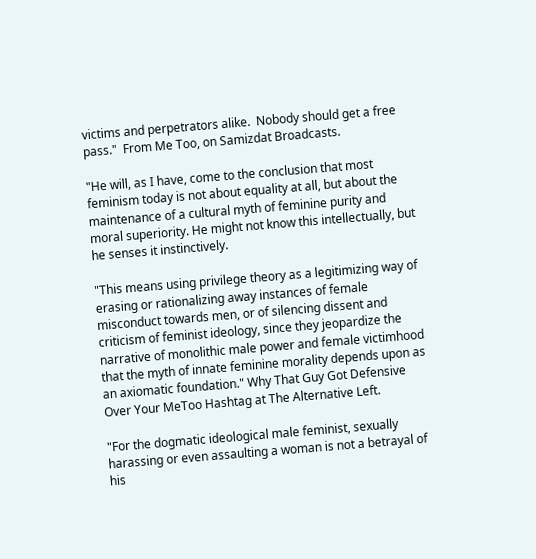victims and perpetrators alike.  Nobody should get a free pass."  From Me Too, on Samizdat Broadcasts.

"He will, as I have, come to the conclusion that most feminism today is not about equality at all, but about the maintenance of a cultural myth of feminine purity and moral superiority. He might not know this intellectually, but he senses it instinctively.

"This means using privilege theory as a legitimizing way of erasing or rationalizing away instances of female misconduct towards men, or of silencing dissent and criticism of feminist ideology, since they jeopardize the narrative of monolithic male power and female victimhood that the myth of innate feminine morality depends upon as an axiomatic foundation." Why That Guy Got Defensive Over Your MeToo Hashtag at The Alternative Left.

"For the dogmatic ideological male feminist, sexually harassing or even assaulting a woman is not a betrayal of his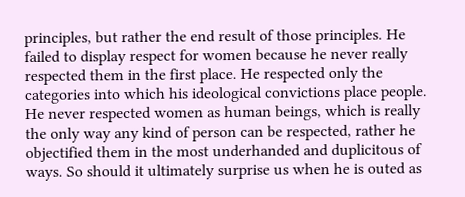principles, but rather the end result of those principles. He failed to display respect for women because he never really respected them in the first place. He respected only the categories into which his ideological convictions place people. He never respected women as human beings, which is really the only way any kind of person can be respected, rather he objectified them in the most underhanded and duplicitous of ways. So should it ultimately surprise us when he is outed as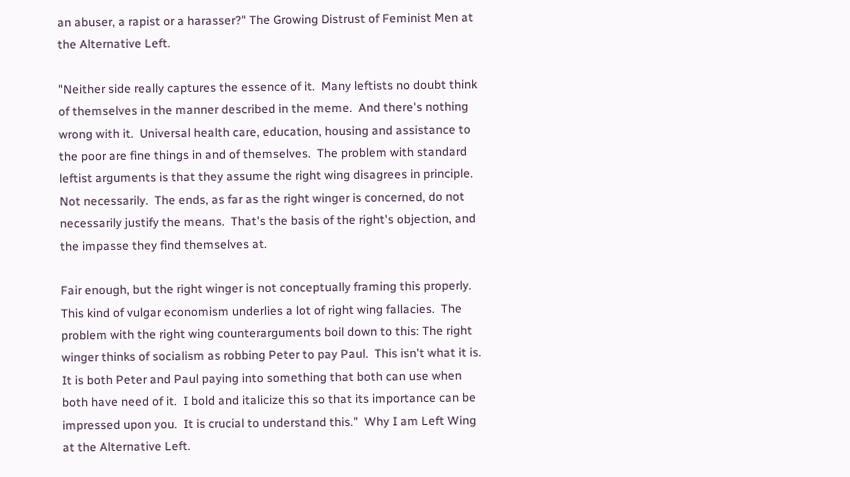an abuser, a rapist or a harasser?" The Growing Distrust of Feminist Men at the Alternative Left.

"Neither side really captures the essence of it.  Many leftists no doubt think of themselves in the manner described in the meme.  And there's nothing wrong with it.  Universal health care, education, housing and assistance to the poor are fine things in and of themselves.  The problem with standard leftist arguments is that they assume the right wing disagrees in principle.  Not necessarily.  The ends, as far as the right winger is concerned, do not necessarily justify the means.  That's the basis of the right's objection, and the impasse they find themselves at.

Fair enough, but the right winger is not conceptually framing this properly.  This kind of vulgar economism underlies a lot of right wing fallacies.  The problem with the right wing counterarguments boil down to this: The right winger thinks of socialism as robbing Peter to pay Paul.  This isn't what it is.  It is both Peter and Paul paying into something that both can use when both have need of it.  I bold and italicize this so that its importance can be impressed upon you.  It is crucial to understand this."  Why I am Left Wing at the Alternative Left.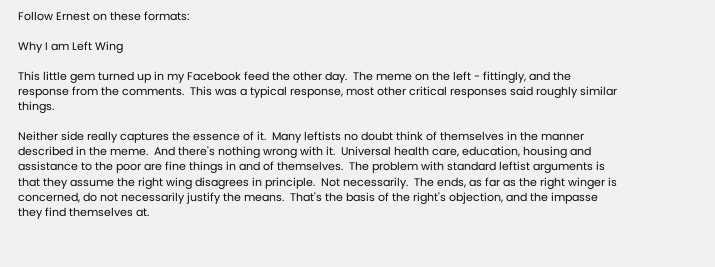Follow Ernest on these formats:

Why I am Left Wing

This little gem turned up in my Facebook feed the other day.  The meme on the left - fittingly, and the response from the comments.  This was a typical response, most other critical responses said roughly similar things.

Neither side really captures the essence of it.  Many leftists no doubt think of themselves in the manner described in the meme.  And there's nothing wrong with it.  Universal health care, education, housing and assistance to the poor are fine things in and of themselves.  The problem with standard leftist arguments is that they assume the right wing disagrees in principle.  Not necessarily.  The ends, as far as the right winger is concerned, do not necessarily justify the means.  That's the basis of the right's objection, and the impasse they find themselves at.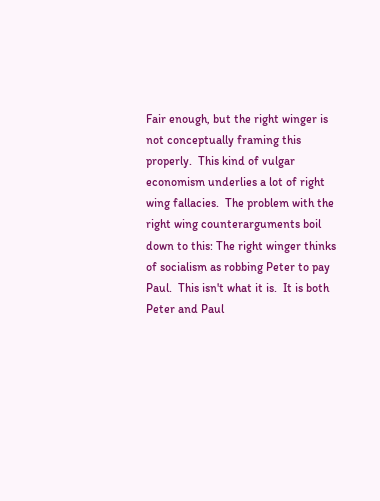Fair enough, but the right winger is not conceptually framing this properly.  This kind of vulgar economism underlies a lot of right wing fallacies.  The problem with the right wing counterarguments boil down to this: The right winger thinks of socialism as robbing Peter to pay Paul.  This isn't what it is.  It is both Peter and Paul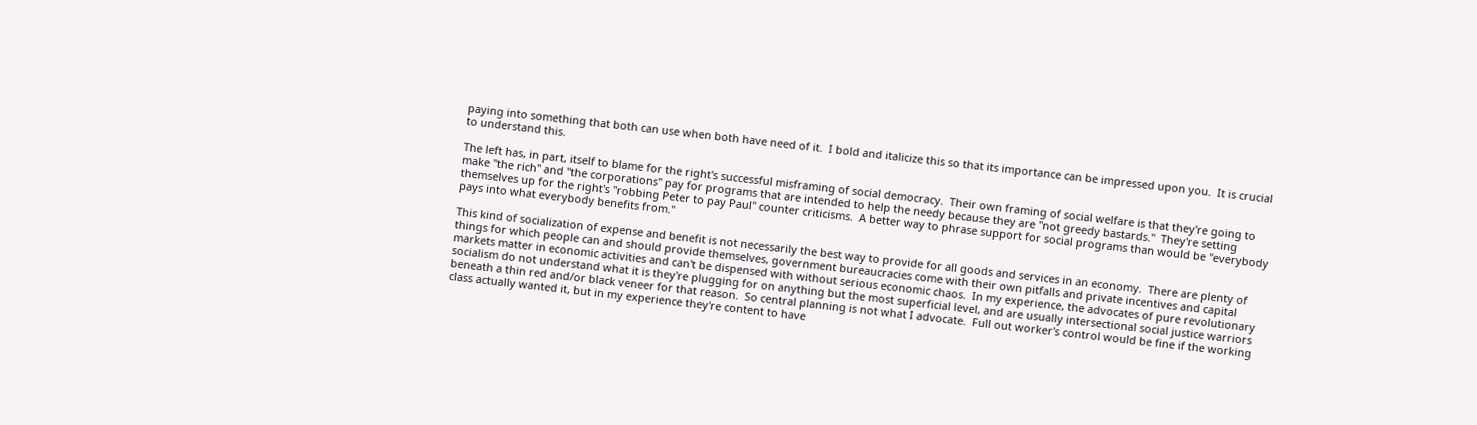paying into something that both can use when both have need of it.  I bold and italicize this so that its importance can be impressed upon you.  It is crucial to understand this.

The left has, in part, itself to blame for the right's successful misframing of social democracy.  Their own framing of social welfare is that they're going to make "the rich" and "the corporations" pay for programs that are intended to help the needy because they are "not greedy bastards."  They're setting themselves up for the right's "robbing Peter to pay Paul" counter criticisms.  A better way to phrase support for social programs than would be "everybody pays into what everybody benefits from."

This kind of socialization of expense and benefit is not necessarily the best way to provide for all goods and services in an economy.  There are plenty of things for which people can and should provide themselves, government bureaucracies come with their own pitfalls and private incentives and capital markets matter in economic activities and can't be dispensed with without serious economic chaos.  In my experience, the advocates of pure revolutionary socialism do not understand what it is they're plugging for on anything but the most superficial level, and are usually intersectional social justice warriors beneath a thin red and/or black veneer for that reason.  So central planning is not what I advocate.  Full out worker's control would be fine if the working class actually wanted it, but in my experience they're content to have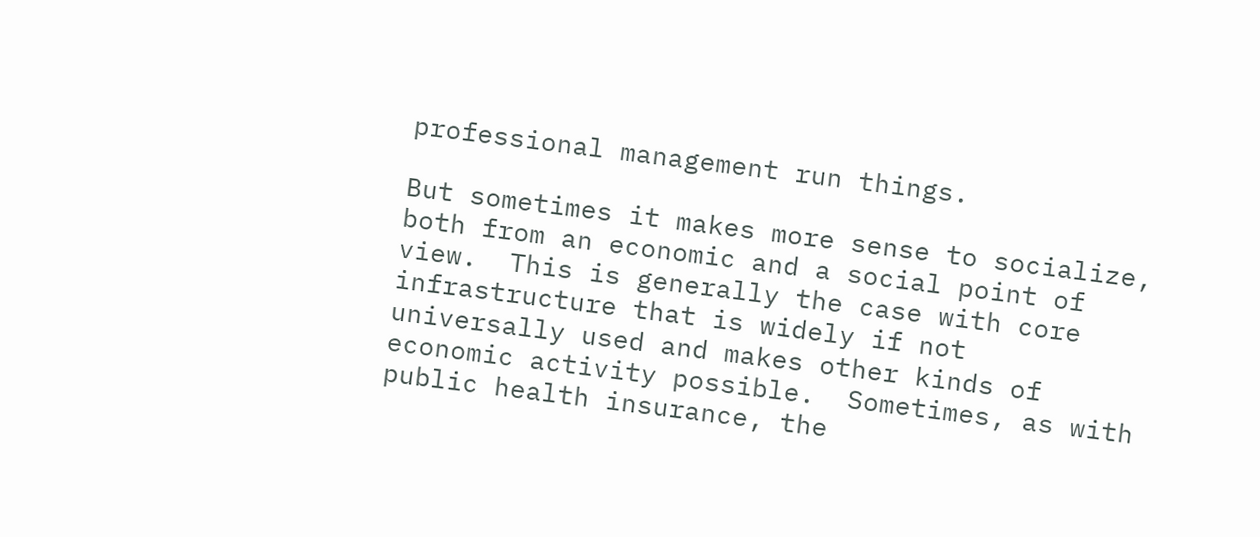professional management run things.

But sometimes it makes more sense to socialize, both from an economic and a social point of view.  This is generally the case with core infrastructure that is widely if not universally used and makes other kinds of economic activity possible.  Sometimes, as with public health insurance, the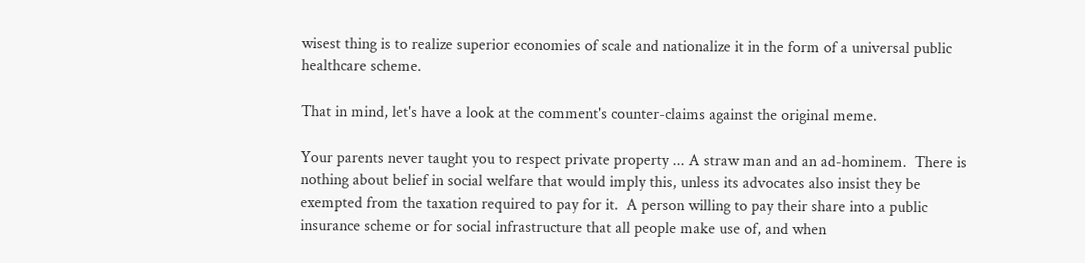wisest thing is to realize superior economies of scale and nationalize it in the form of a universal public healthcare scheme.

That in mind, let's have a look at the comment's counter-claims against the original meme.

Your parents never taught you to respect private property ... A straw man and an ad-hominem.  There is nothing about belief in social welfare that would imply this, unless its advocates also insist they be exempted from the taxation required to pay for it.  A person willing to pay their share into a public insurance scheme or for social infrastructure that all people make use of, and when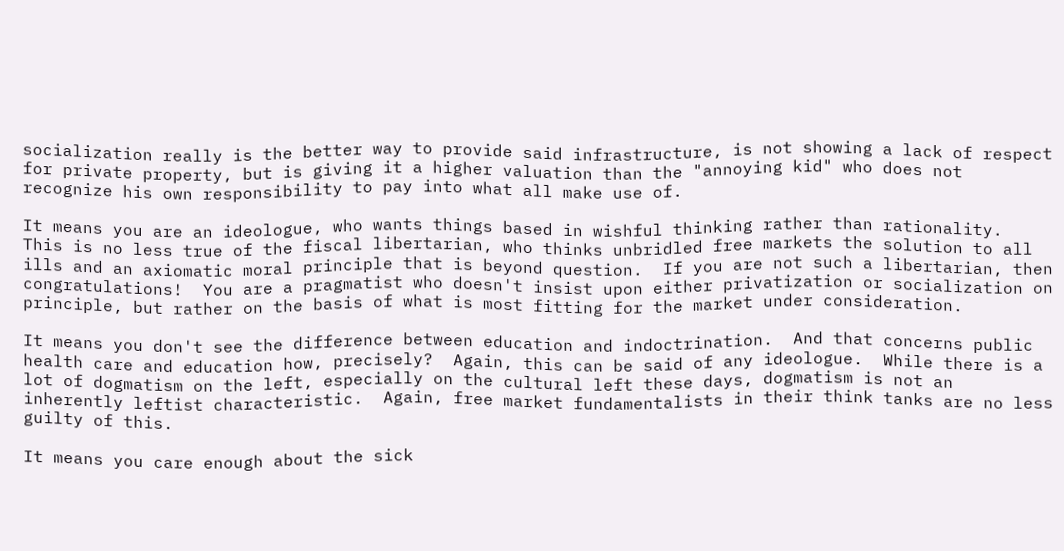socialization really is the better way to provide said infrastructure, is not showing a lack of respect for private property, but is giving it a higher valuation than the "annoying kid" who does not recognize his own responsibility to pay into what all make use of.

It means you are an ideologue, who wants things based in wishful thinking rather than rationality.  This is no less true of the fiscal libertarian, who thinks unbridled free markets the solution to all ills and an axiomatic moral principle that is beyond question.  If you are not such a libertarian, then congratulations!  You are a pragmatist who doesn't insist upon either privatization or socialization on principle, but rather on the basis of what is most fitting for the market under consideration.

It means you don't see the difference between education and indoctrination.  And that concerns public health care and education how, precisely?  Again, this can be said of any ideologue.  While there is a lot of dogmatism on the left, especially on the cultural left these days, dogmatism is not an inherently leftist characteristic.  Again, free market fundamentalists in their think tanks are no less guilty of this.

It means you care enough about the sick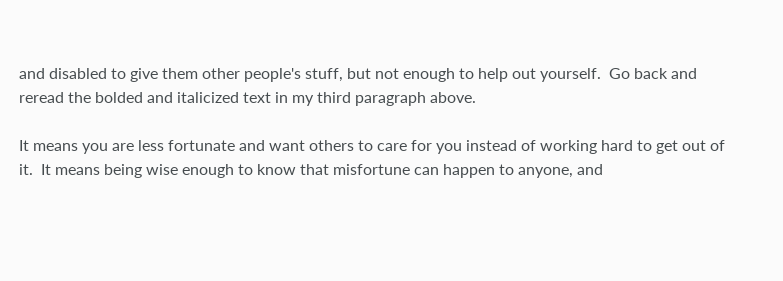and disabled to give them other people's stuff, but not enough to help out yourself.  Go back and reread the bolded and italicized text in my third paragraph above.

It means you are less fortunate and want others to care for you instead of working hard to get out of it.  It means being wise enough to know that misfortune can happen to anyone, and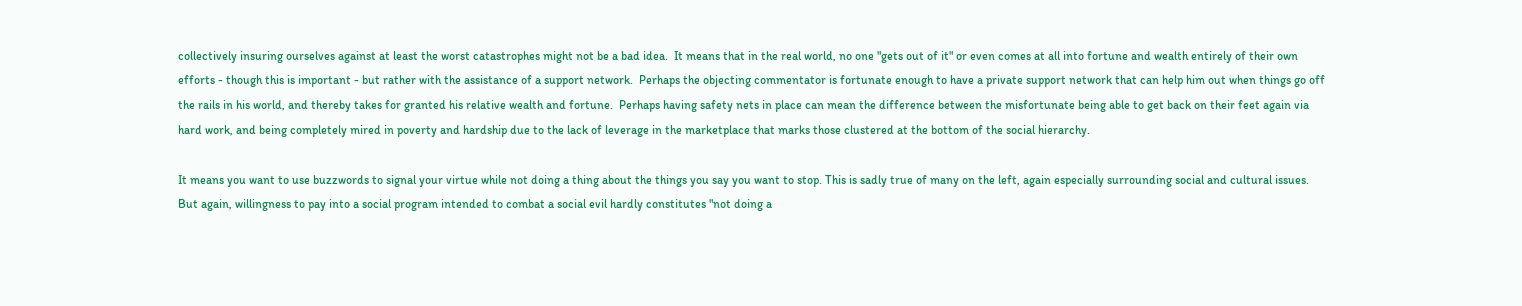collectively insuring ourselves against at least the worst catastrophes might not be a bad idea.  It means that in the real world, no one "gets out of it" or even comes at all into fortune and wealth entirely of their own efforts - though this is important - but rather with the assistance of a support network.  Perhaps the objecting commentator is fortunate enough to have a private support network that can help him out when things go off the rails in his world, and thereby takes for granted his relative wealth and fortune.  Perhaps having safety nets in place can mean the difference between the misfortunate being able to get back on their feet again via hard work, and being completely mired in poverty and hardship due to the lack of leverage in the marketplace that marks those clustered at the bottom of the social hierarchy.

It means you want to use buzzwords to signal your virtue while not doing a thing about the things you say you want to stop. This is sadly true of many on the left, again especially surrounding social and cultural issues.  But again, willingness to pay into a social program intended to combat a social evil hardly constitutes "not doing a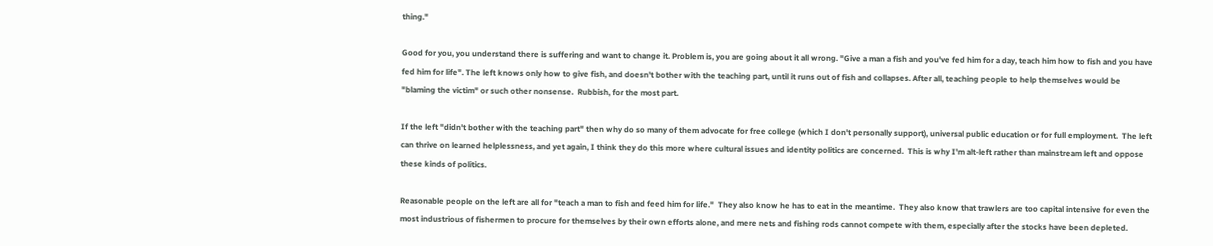thing."

Good for you, you understand there is suffering and want to change it. Problem is, you are going about it all wrong. "Give a man a fish and you've fed him for a day, teach him how to fish and you have fed him for life". The left knows only how to give fish, and doesn't bother with the teaching part, until it runs out of fish and collapses. After all, teaching people to help themselves would be "blaming the victim" or such other nonsense.  Rubbish, for the most part.

If the left "didn't bother with the teaching part" then why do so many of them advocate for free college (which I don't personally support), universal public education or for full employment.  The left can thrive on learned helplessness, and yet again, I think they do this more where cultural issues and identity politics are concerned.  This is why I'm alt-left rather than mainstream left and oppose these kinds of politics.

Reasonable people on the left are all for "teach a man to fish and feed him for life."  They also know he has to eat in the meantime.  They also know that trawlers are too capital intensive for even the most industrious of fishermen to procure for themselves by their own efforts alone, and mere nets and fishing rods cannot compete with them, especially after the stocks have been depleted.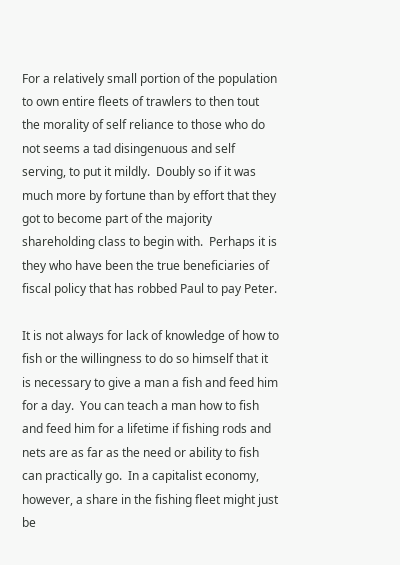For a relatively small portion of the population to own entire fleets of trawlers to then tout the morality of self reliance to those who do not seems a tad disingenuous and self serving, to put it mildly.  Doubly so if it was much more by fortune than by effort that they got to become part of the majority shareholding class to begin with.  Perhaps it is they who have been the true beneficiaries of fiscal policy that has robbed Paul to pay Peter.

It is not always for lack of knowledge of how to fish or the willingness to do so himself that it is necessary to give a man a fish and feed him for a day.  You can teach a man how to fish and feed him for a lifetime if fishing rods and nets are as far as the need or ability to fish can practically go.  In a capitalist economy, however, a share in the fishing fleet might just be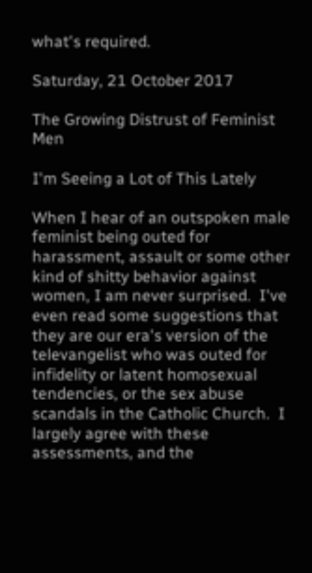what's required.

Saturday, 21 October 2017

The Growing Distrust of Feminist Men

I'm Seeing a Lot of This Lately

When I hear of an outspoken male feminist being outed for harassment, assault or some other kind of shitty behavior against women, I am never surprised.  I've even read some suggestions that they are our era's version of the televangelist who was outed for infidelity or latent homosexual tendencies, or the sex abuse scandals in the Catholic Church.  I largely agree with these assessments, and the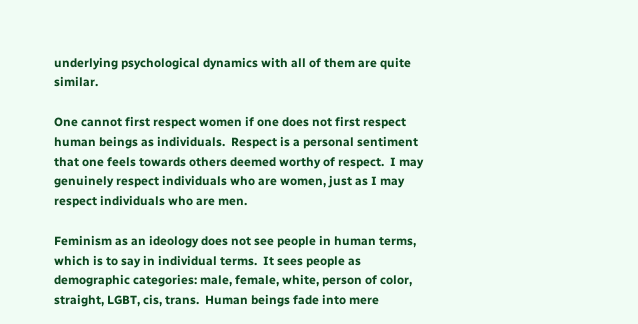underlying psychological dynamics with all of them are quite similar.

One cannot first respect women if one does not first respect human beings as individuals.  Respect is a personal sentiment that one feels towards others deemed worthy of respect.  I may genuinely respect individuals who are women, just as I may respect individuals who are men.

Feminism as an ideology does not see people in human terms, which is to say in individual terms.  It sees people as demographic categories: male, female, white, person of color, straight, LGBT, cis, trans.  Human beings fade into mere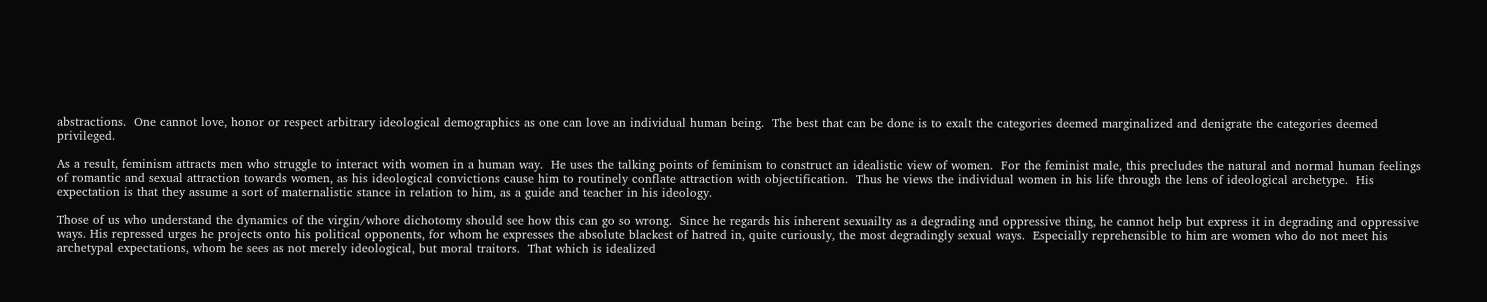abstractions.  One cannot love, honor or respect arbitrary ideological demographics as one can love an individual human being.  The best that can be done is to exalt the categories deemed marginalized and denigrate the categories deemed privileged.

As a result, feminism attracts men who struggle to interact with women in a human way.  He uses the talking points of feminism to construct an idealistic view of women.  For the feminist male, this precludes the natural and normal human feelings of romantic and sexual attraction towards women, as his ideological convictions cause him to routinely conflate attraction with objectification.  Thus he views the individual women in his life through the lens of ideological archetype.  His expectation is that they assume a sort of maternalistic stance in relation to him, as a guide and teacher in his ideology.

Those of us who understand the dynamics of the virgin/whore dichotomy should see how this can go so wrong.  Since he regards his inherent sexuailty as a degrading and oppressive thing, he cannot help but express it in degrading and oppressive ways. His repressed urges he projects onto his political opponents, for whom he expresses the absolute blackest of hatred in, quite curiously, the most degradingly sexual ways.  Especially reprehensible to him are women who do not meet his archetypal expectations, whom he sees as not merely ideological, but moral traitors.  That which is idealized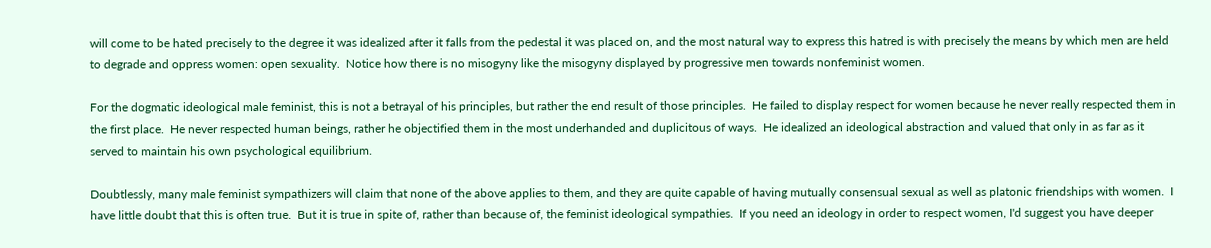will come to be hated precisely to the degree it was idealized after it falls from the pedestal it was placed on, and the most natural way to express this hatred is with precisely the means by which men are held to degrade and oppress women: open sexuality.  Notice how there is no misogyny like the misogyny displayed by progressive men towards nonfeminist women.

For the dogmatic ideological male feminist, this is not a betrayal of his principles, but rather the end result of those principles.  He failed to display respect for women because he never really respected them in the first place.  He never respected human beings, rather he objectified them in the most underhanded and duplicitous of ways.  He idealized an ideological abstraction and valued that only in as far as it served to maintain his own psychological equilibrium.

Doubtlessly, many male feminist sympathizers will claim that none of the above applies to them, and they are quite capable of having mutually consensual sexual as well as platonic friendships with women.  I have little doubt that this is often true.  But it is true in spite of, rather than because of, the feminist ideological sympathies.  If you need an ideology in order to respect women, I'd suggest you have deeper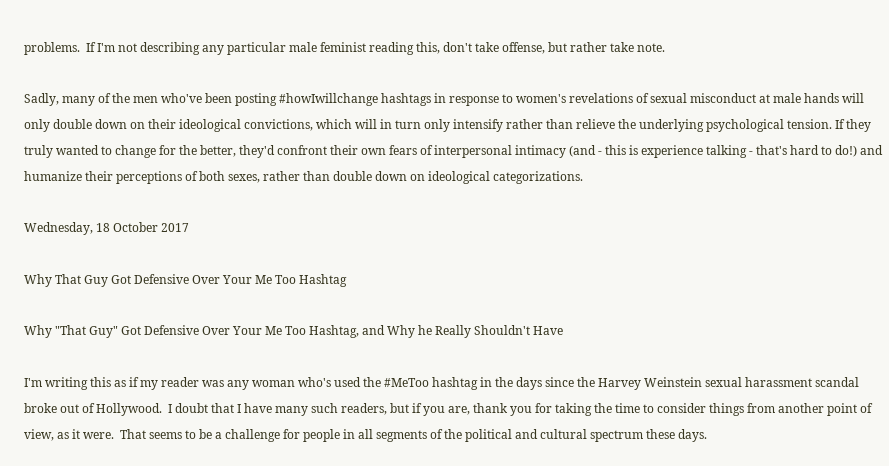problems.  If I'm not describing any particular male feminist reading this, don't take offense, but rather take note.

Sadly, many of the men who've been posting #howIwillchange hashtags in response to women's revelations of sexual misconduct at male hands will only double down on their ideological convictions, which will in turn only intensify rather than relieve the underlying psychological tension. If they truly wanted to change for the better, they'd confront their own fears of interpersonal intimacy (and - this is experience talking - that's hard to do!) and humanize their perceptions of both sexes, rather than double down on ideological categorizations.

Wednesday, 18 October 2017

Why That Guy Got Defensive Over Your Me Too Hashtag

Why "That Guy" Got Defensive Over Your Me Too Hashtag, and Why he Really Shouldn't Have

I'm writing this as if my reader was any woman who's used the #MeToo hashtag in the days since the Harvey Weinstein sexual harassment scandal broke out of Hollywood.  I doubt that I have many such readers, but if you are, thank you for taking the time to consider things from another point of view, as it were.  That seems to be a challenge for people in all segments of the political and cultural spectrum these days.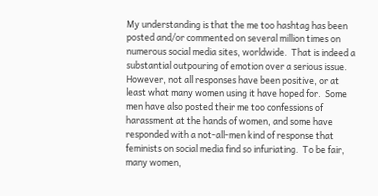My understanding is that the me too hashtag has been posted and/or commented on several million times on numerous social media sites, worldwide.  That is indeed a substantial outpouring of emotion over a serious issue.  However, not all responses have been positive, or at least what many women using it have hoped for.  Some men have also posted their me too confessions of harassment at the hands of women, and some have responded with a not-all-men kind of response that feminists on social media find so infuriating.  To be fair, many women,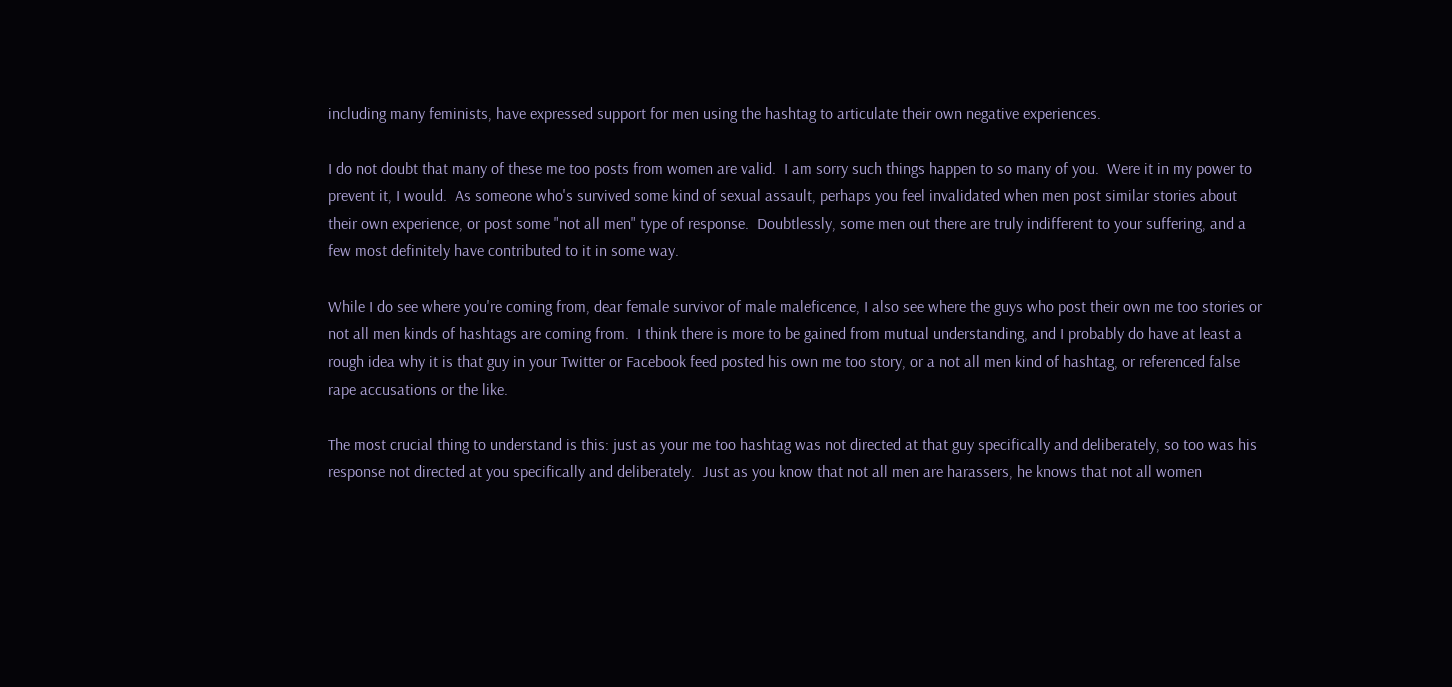including many feminists, have expressed support for men using the hashtag to articulate their own negative experiences.

I do not doubt that many of these me too posts from women are valid.  I am sorry such things happen to so many of you.  Were it in my power to prevent it, I would.  As someone who's survived some kind of sexual assault, perhaps you feel invalidated when men post similar stories about their own experience, or post some "not all men" type of response.  Doubtlessly, some men out there are truly indifferent to your suffering, and a few most definitely have contributed to it in some way.

While I do see where you're coming from, dear female survivor of male maleficence, I also see where the guys who post their own me too stories or not all men kinds of hashtags are coming from.  I think there is more to be gained from mutual understanding, and I probably do have at least a rough idea why it is that guy in your Twitter or Facebook feed posted his own me too story, or a not all men kind of hashtag, or referenced false rape accusations or the like.

The most crucial thing to understand is this: just as your me too hashtag was not directed at that guy specifically and deliberately, so too was his response not directed at you specifically and deliberately.  Just as you know that not all men are harassers, he knows that not all women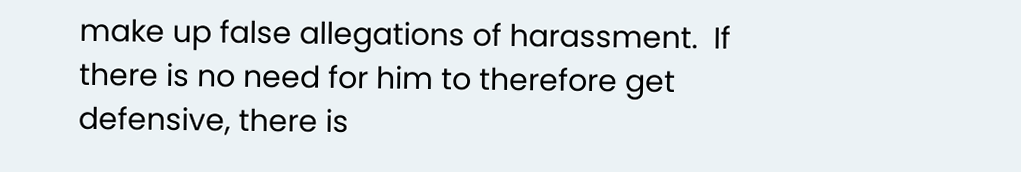make up false allegations of harassment.  If there is no need for him to therefore get defensive, there is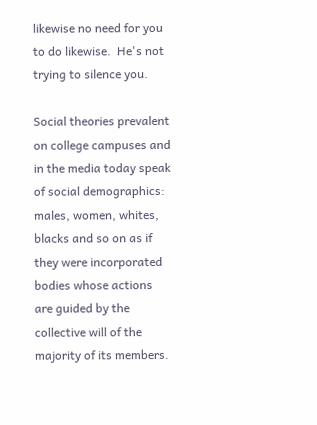likewise no need for you to do likewise.  He's not trying to silence you.

Social theories prevalent on college campuses and in the media today speak of social demographics: males, women, whites, blacks and so on as if they were incorporated bodies whose actions are guided by the collective will of the majority of its members.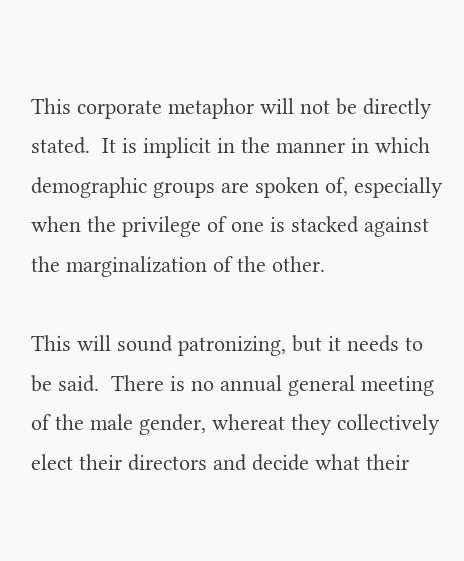This corporate metaphor will not be directly stated.  It is implicit in the manner in which demographic groups are spoken of, especially when the privilege of one is stacked against the marginalization of the other.

This will sound patronizing, but it needs to be said.  There is no annual general meeting of the male gender, whereat they collectively elect their directors and decide what their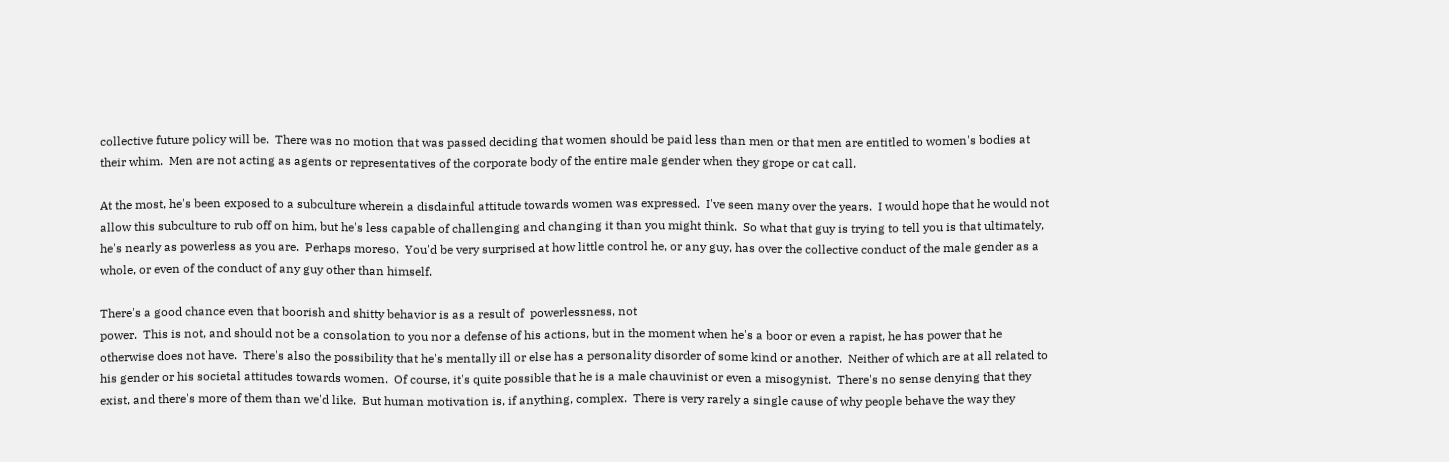collective future policy will be.  There was no motion that was passed deciding that women should be paid less than men or that men are entitled to women's bodies at their whim.  Men are not acting as agents or representatives of the corporate body of the entire male gender when they grope or cat call.

At the most, he's been exposed to a subculture wherein a disdainful attitude towards women was expressed.  I've seen many over the years.  I would hope that he would not allow this subculture to rub off on him, but he's less capable of challenging and changing it than you might think.  So what that guy is trying to tell you is that ultimately, he's nearly as powerless as you are.  Perhaps moreso.  You'd be very surprised at how little control he, or any guy, has over the collective conduct of the male gender as a whole, or even of the conduct of any guy other than himself.

There's a good chance even that boorish and shitty behavior is as a result of  powerlessness, not
power.  This is not, and should not be a consolation to you nor a defense of his actions, but in the moment when he's a boor or even a rapist, he has power that he otherwise does not have.  There's also the possibility that he's mentally ill or else has a personality disorder of some kind or another.  Neither of which are at all related to his gender or his societal attitudes towards women.  Of course, it's quite possible that he is a male chauvinist or even a misogynist.  There's no sense denying that they exist, and there's more of them than we'd like.  But human motivation is, if anything, complex.  There is very rarely a single cause of why people behave the way they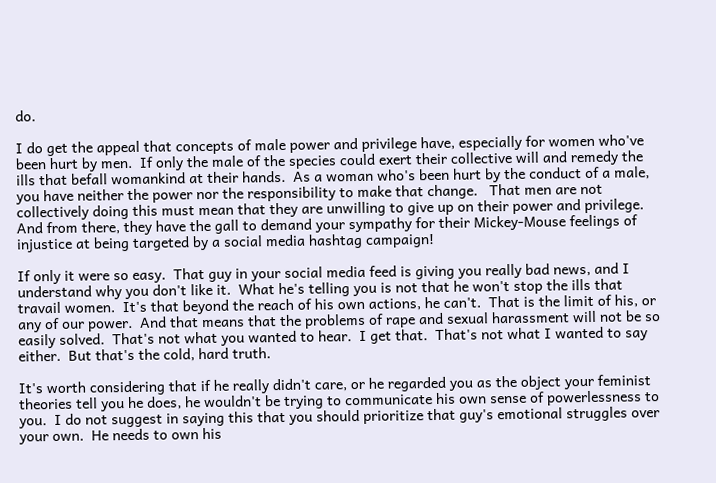do.

I do get the appeal that concepts of male power and privilege have, especially for women who've been hurt by men.  If only the male of the species could exert their collective will and remedy the ills that befall womankind at their hands.  As a woman who's been hurt by the conduct of a male, you have neither the power nor the responsibility to make that change.   That men are not collectively doing this must mean that they are unwilling to give up on their power and privilege.  And from there, they have the gall to demand your sympathy for their Mickey-Mouse feelings of injustice at being targeted by a social media hashtag campaign!

If only it were so easy.  That guy in your social media feed is giving you really bad news, and I understand why you don't like it.  What he's telling you is not that he won't stop the ills that travail women.  It's that beyond the reach of his own actions, he can't.  That is the limit of his, or any of our power.  And that means that the problems of rape and sexual harassment will not be so easily solved.  That's not what you wanted to hear.  I get that.  That's not what I wanted to say either.  But that's the cold, hard truth.

It's worth considering that if he really didn't care, or he regarded you as the object your feminist theories tell you he does, he wouldn't be trying to communicate his own sense of powerlessness to you.  I do not suggest in saying this that you should prioritize that guy's emotional struggles over your own.  He needs to own his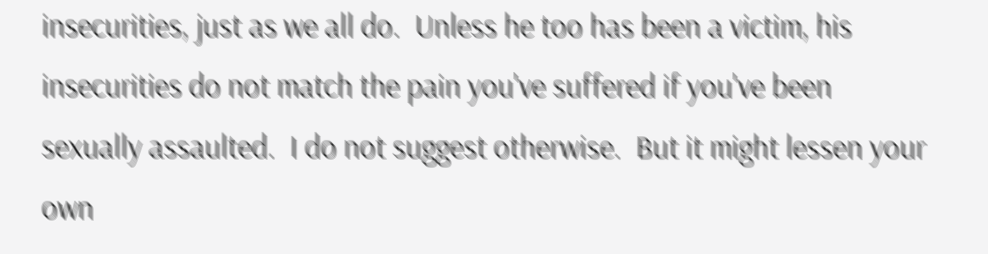insecurities, just as we all do.  Unless he too has been a victim, his insecurities do not match the pain you've suffered if you've been sexually assaulted.  I do not suggest otherwise.  But it might lessen your own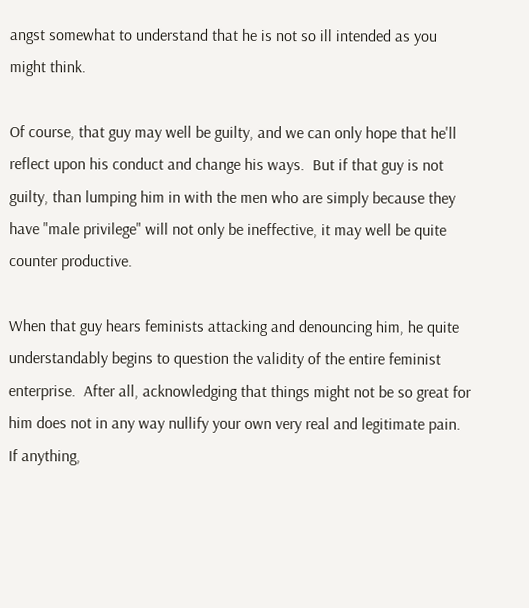angst somewhat to understand that he is not so ill intended as you might think.

Of course, that guy may well be guilty, and we can only hope that he'll reflect upon his conduct and change his ways.  But if that guy is not guilty, than lumping him in with the men who are simply because they have "male privilege" will not only be ineffective, it may well be quite counter productive.

When that guy hears feminists attacking and denouncing him, he quite understandably begins to question the validity of the entire feminist enterprise.  After all, acknowledging that things might not be so great for him does not in any way nullify your own very real and legitimate pain.  If anything,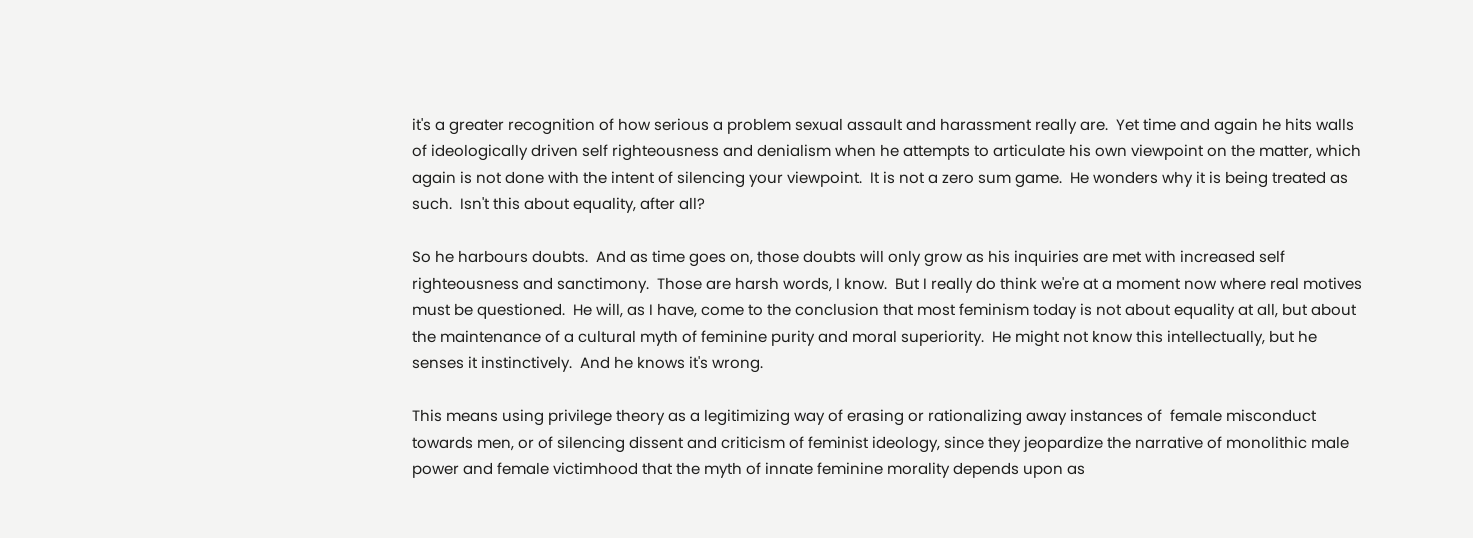it's a greater recognition of how serious a problem sexual assault and harassment really are.  Yet time and again he hits walls of ideologically driven self righteousness and denialism when he attempts to articulate his own viewpoint on the matter, which again is not done with the intent of silencing your viewpoint.  It is not a zero sum game.  He wonders why it is being treated as such.  Isn't this about equality, after all?

So he harbours doubts.  And as time goes on, those doubts will only grow as his inquiries are met with increased self righteousness and sanctimony.  Those are harsh words, I know.  But I really do think we're at a moment now where real motives must be questioned.  He will, as I have, come to the conclusion that most feminism today is not about equality at all, but about the maintenance of a cultural myth of feminine purity and moral superiority.  He might not know this intellectually, but he senses it instinctively.  And he knows it's wrong.

This means using privilege theory as a legitimizing way of erasing or rationalizing away instances of  female misconduct towards men, or of silencing dissent and criticism of feminist ideology, since they jeopardize the narrative of monolithic male power and female victimhood that the myth of innate feminine morality depends upon as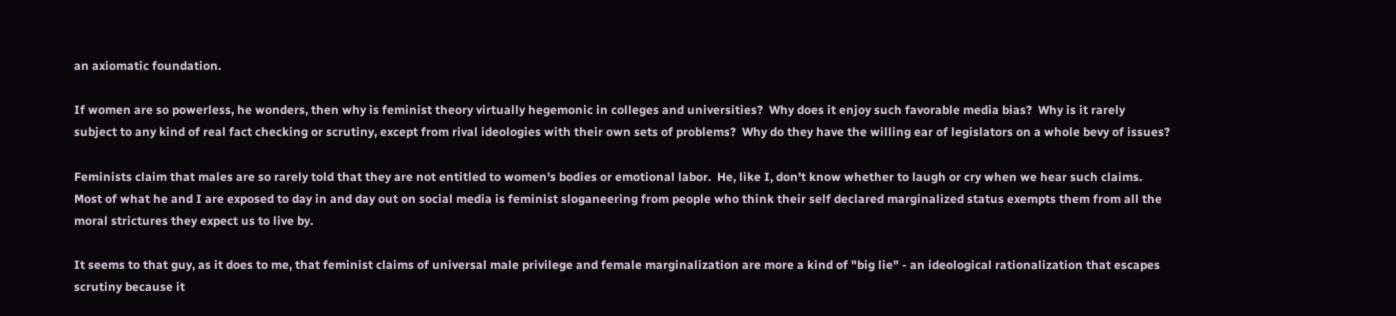an axiomatic foundation.

If women are so powerless, he wonders, then why is feminist theory virtually hegemonic in colleges and universities?  Why does it enjoy such favorable media bias?  Why is it rarely subject to any kind of real fact checking or scrutiny, except from rival ideologies with their own sets of problems?  Why do they have the willing ear of legislators on a whole bevy of issues?

Feminists claim that males are so rarely told that they are not entitled to women's bodies or emotional labor.  He, like I, don't know whether to laugh or cry when we hear such claims.  Most of what he and I are exposed to day in and day out on social media is feminist sloganeering from people who think their self declared marginalized status exempts them from all the moral strictures they expect us to live by.

It seems to that guy, as it does to me, that feminist claims of universal male privilege and female marginalization are more a kind of "big lie" - an ideological rationalization that escapes scrutiny because it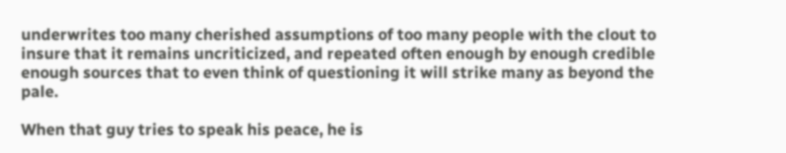underwrites too many cherished assumptions of too many people with the clout to insure that it remains uncriticized, and repeated often enough by enough credible enough sources that to even think of questioning it will strike many as beyond the pale.

When that guy tries to speak his peace, he is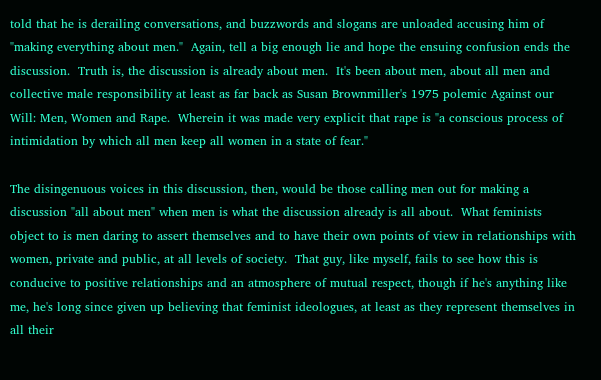told that he is derailing conversations, and buzzwords and slogans are unloaded accusing him of "making everything about men."  Again, tell a big enough lie and hope the ensuing confusion ends the discussion.  Truth is, the discussion is already about men.  It's been about men, about all men and collective male responsibility at least as far back as Susan Brownmiller's 1975 polemic Against our Will: Men, Women and Rape.  Wherein it was made very explicit that rape is "a conscious process of intimidation by which all men keep all women in a state of fear."

The disingenuous voices in this discussion, then, would be those calling men out for making a discussion "all about men" when men is what the discussion already is all about.  What feminists object to is men daring to assert themselves and to have their own points of view in relationships with women, private and public, at all levels of society.  That guy, like myself, fails to see how this is conducive to positive relationships and an atmosphere of mutual respect, though if he's anything like me, he's long since given up believing that feminist ideologues, at least as they represent themselves in all their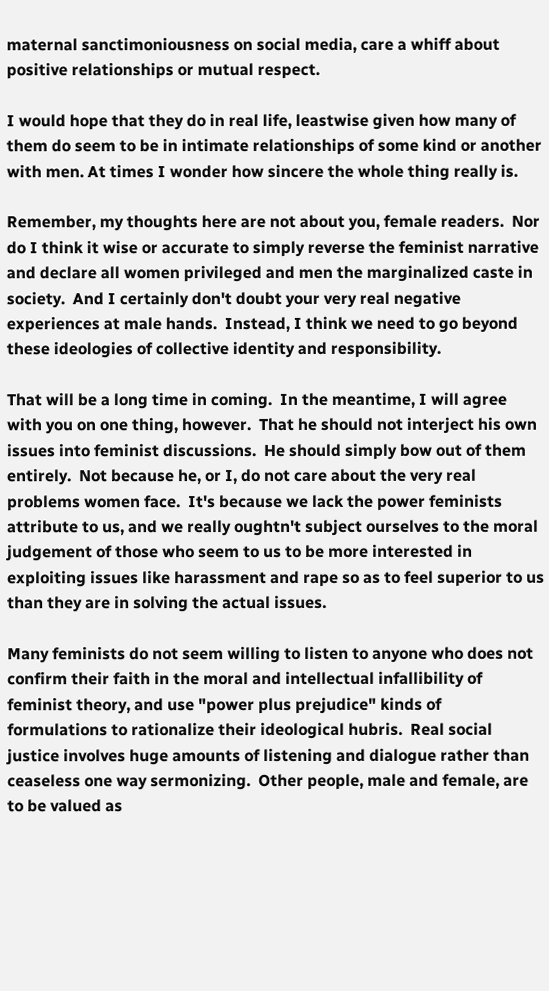maternal sanctimoniousness on social media, care a whiff about positive relationships or mutual respect.

I would hope that they do in real life, leastwise given how many of them do seem to be in intimate relationships of some kind or another with men. At times I wonder how sincere the whole thing really is.

Remember, my thoughts here are not about you, female readers.  Nor do I think it wise or accurate to simply reverse the feminist narrative and declare all women privileged and men the marginalized caste in society.  And I certainly don't doubt your very real negative experiences at male hands.  Instead, I think we need to go beyond these ideologies of collective identity and responsibility.

That will be a long time in coming.  In the meantime, I will agree with you on one thing, however.  That he should not interject his own issues into feminist discussions.  He should simply bow out of them entirely.  Not because he, or I, do not care about the very real problems women face.  It's because we lack the power feminists attribute to us, and we really oughtn't subject ourselves to the moral judgement of those who seem to us to be more interested in exploiting issues like harassment and rape so as to feel superior to us than they are in solving the actual issues.

Many feminists do not seem willing to listen to anyone who does not confirm their faith in the moral and intellectual infallibility of feminist theory, and use "power plus prejudice" kinds of formulations to rationalize their ideological hubris.  Real social justice involves huge amounts of listening and dialogue rather than ceaseless one way sermonizing.  Other people, male and female, are to be valued as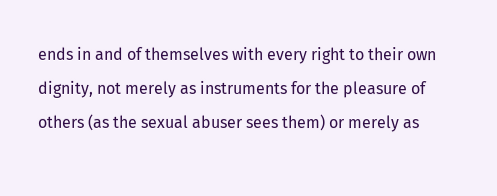ends in and of themselves with every right to their own dignity, not merely as instruments for the pleasure of others (as the sexual abuser sees them) or merely as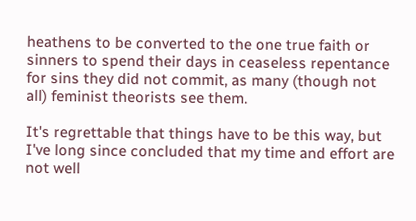heathens to be converted to the one true faith or sinners to spend their days in ceaseless repentance for sins they did not commit, as many (though not all) feminist theorists see them.

It's regrettable that things have to be this way, but I've long since concluded that my time and effort are not well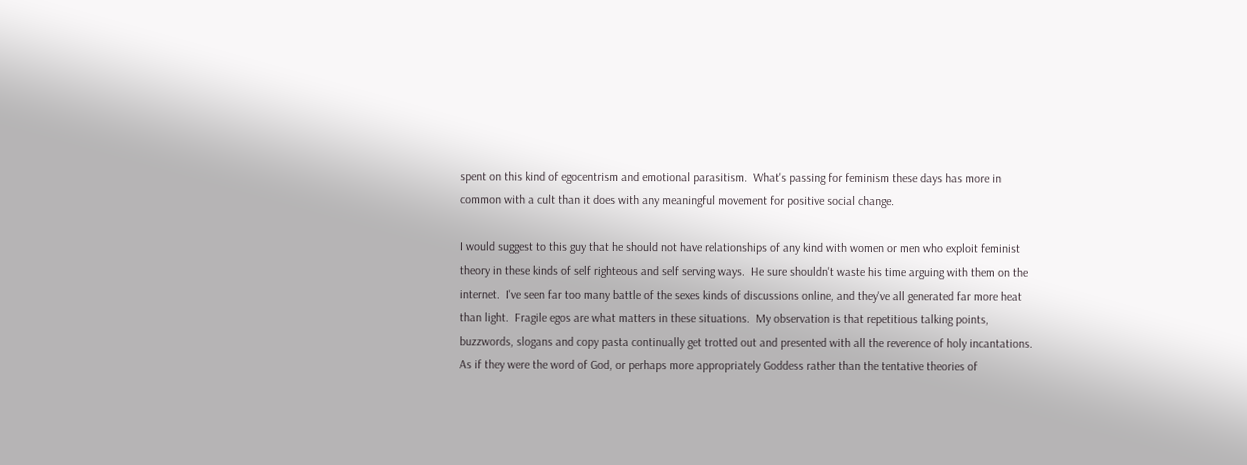spent on this kind of egocentrism and emotional parasitism.  What's passing for feminism these days has more in common with a cult than it does with any meaningful movement for positive social change.

I would suggest to this guy that he should not have relationships of any kind with women or men who exploit feminist theory in these kinds of self righteous and self serving ways.  He sure shouldn't waste his time arguing with them on the internet.  I've seen far too many battle of the sexes kinds of discussions online, and they've all generated far more heat than light.  Fragile egos are what matters in these situations.  My observation is that repetitious talking points, buzzwords, slogans and copy pasta continually get trotted out and presented with all the reverence of holy incantations.  As if they were the word of God, or perhaps more appropriately Goddess rather than the tentative theories of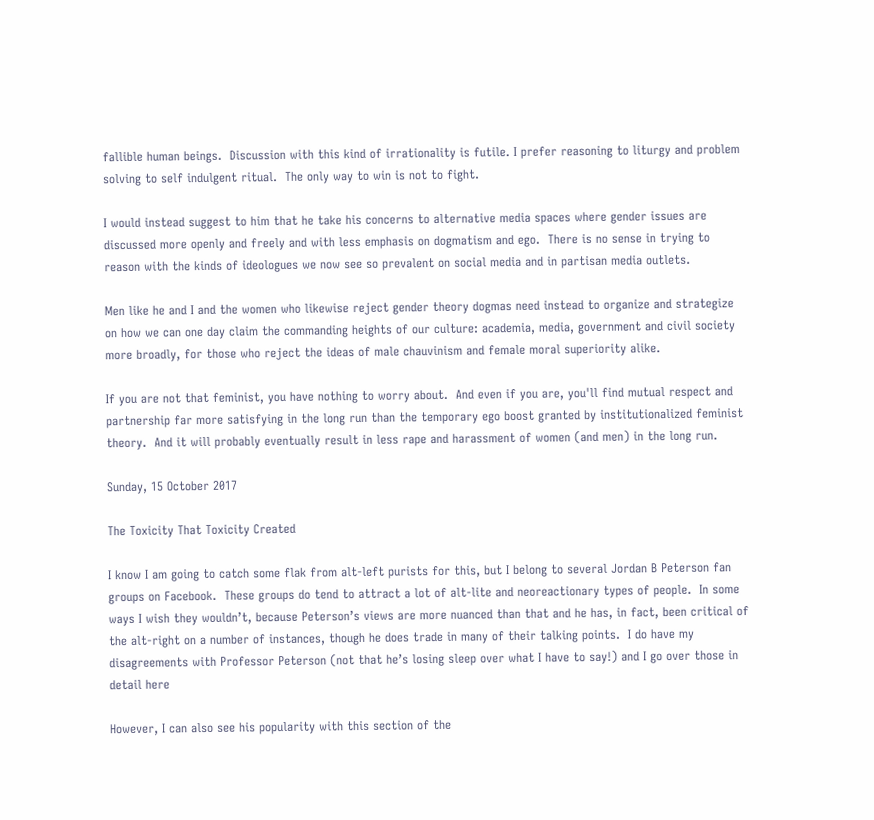fallible human beings.  Discussion with this kind of irrationality is futile. I prefer reasoning to liturgy and problem solving to self indulgent ritual.  The only way to win is not to fight.

I would instead suggest to him that he take his concerns to alternative media spaces where gender issues are discussed more openly and freely and with less emphasis on dogmatism and ego.  There is no sense in trying to reason with the kinds of ideologues we now see so prevalent on social media and in partisan media outlets.

Men like he and I and the women who likewise reject gender theory dogmas need instead to organize and strategize on how we can one day claim the commanding heights of our culture: academia, media, government and civil society more broadly, for those who reject the ideas of male chauvinism and female moral superiority alike.

If you are not that feminist, you have nothing to worry about.  And even if you are, you'll find mutual respect and partnership far more satisfying in the long run than the temporary ego boost granted by institutionalized feminist theory.  And it will probably eventually result in less rape and harassment of women (and men) in the long run.

Sunday, 15 October 2017

The Toxicity That Toxicity Created

I know I am going to catch some flak from alt-left purists for this, but I belong to several Jordan B Peterson fan groups on Facebook.  These groups do tend to attract a lot of alt-lite and neoreactionary types of people.  In some ways I wish they wouldn’t, because Peterson’s views are more nuanced than that and he has, in fact, been critical of the alt-right on a number of instances, though he does trade in many of their talking points.  I do have my disagreements with Professor Peterson (not that he’s losing sleep over what I have to say!) and I go over those in detail here

However, I can also see his popularity with this section of the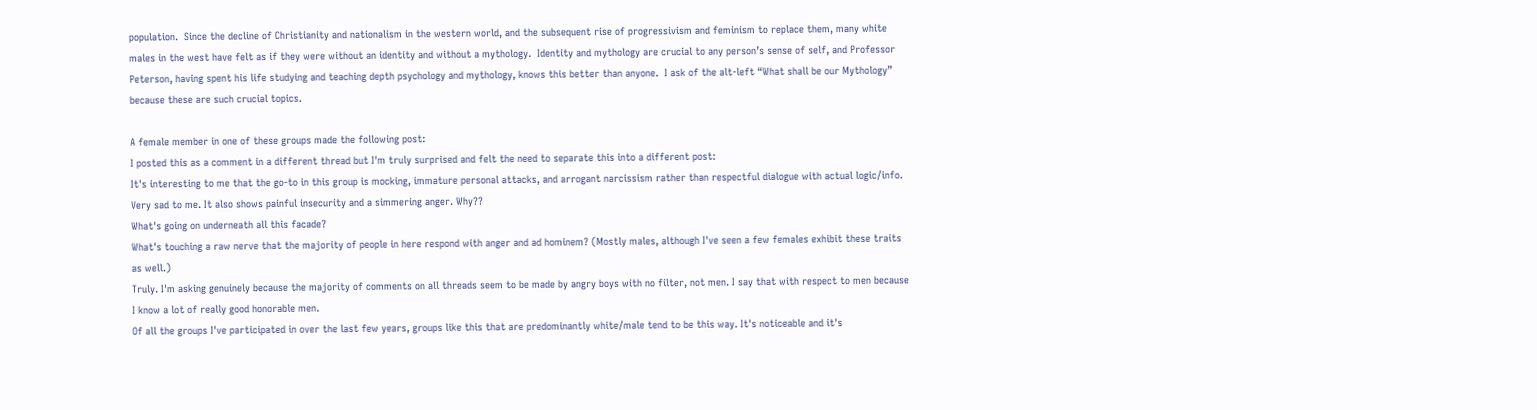population.  Since the decline of Christianity and nationalism in the western world, and the subsequent rise of progressivism and feminism to replace them, many white males in the west have felt as if they were without an identity and without a mythology.  Identity and mythology are crucial to any person’s sense of self, and Professor Peterson, having spent his life studying and teaching depth psychology and mythology, knows this better than anyone.  I ask of the alt-left “What shall be our Mythology” because these are such crucial topics.

A female member in one of these groups made the following post:
I posted this as a comment in a different thread but I'm truly surprised and felt the need to separate this into a different post:
It's interesting to me that the go-to in this group is mocking, immature personal attacks, and arrogant narcissism rather than respectful dialogue with actual logic/info.
Very sad to me. It also shows painful insecurity and a simmering anger. Why??
What's going on underneath all this facade?
What's touching a raw nerve that the majority of people in here respond with anger and ad hominem? (Mostly males, although I've seen a few females exhibit these traits as well.)
Truly. I'm asking genuinely because the majority of comments on all threads seem to be made by angry boys with no filter, not men. I say that with respect to men because I know a lot of really good honorable men.
Of all the groups I've participated in over the last few years, groups like this that are predominantly white/male tend to be this way. It's noticeable and it's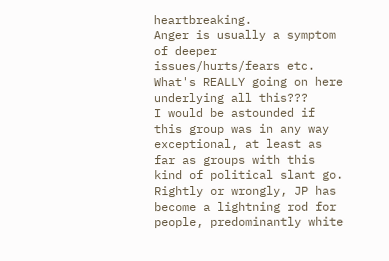heartbreaking.
Anger is usually a symptom of deeper issues/hurts/fears etc.
What's REALLY going on here underlying all this???
I would be astounded if this group was in any way exceptional, at least as far as groups with this kind of political slant go.  Rightly or wrongly, JP has become a lightning rod for people, predominantly white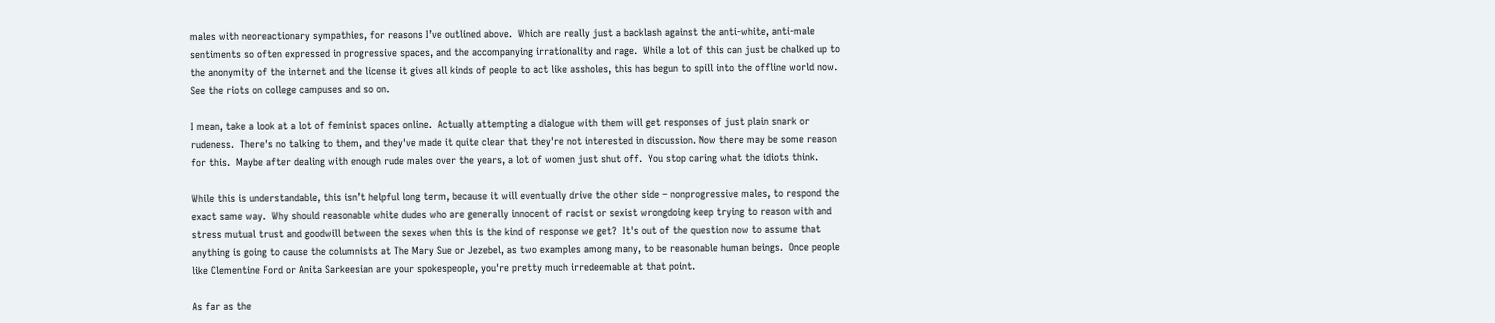males with neoreactionary sympathies, for reasons I’ve outlined above.  Which are really just a backlash against the anti-white, anti-male sentiments so often expressed in progressive spaces, and the accompanying irrationality and rage.  While a lot of this can just be chalked up to the anonymity of the internet and the license it gives all kinds of people to act like assholes, this has begun to spill into the offline world now.  See the riots on college campuses and so on.

I mean, take a look at a lot of feminist spaces online.  Actually attempting a dialogue with them will get responses of just plain snark or rudeness.  There's no talking to them, and they've made it quite clear that they're not interested in discussion. Now there may be some reason for this.  Maybe after dealing with enough rude males over the years, a lot of women just shut off.  You stop caring what the idiots think.

While this is understandable, this isn’t helpful long term, because it will eventually drive the other side – nonprogressive males, to respond the exact same way.  Why should reasonable white dudes who are generally innocent of racist or sexist wrongdoing keep trying to reason with and stress mutual trust and goodwill between the sexes when this is the kind of response we get?  It's out of the question now to assume that anything is going to cause the columnists at The Mary Sue or Jezebel, as two examples among many, to be reasonable human beings.  Once people like Clementine Ford or Anita Sarkeesian are your spokespeople, you're pretty much irredeemable at that point.

As far as the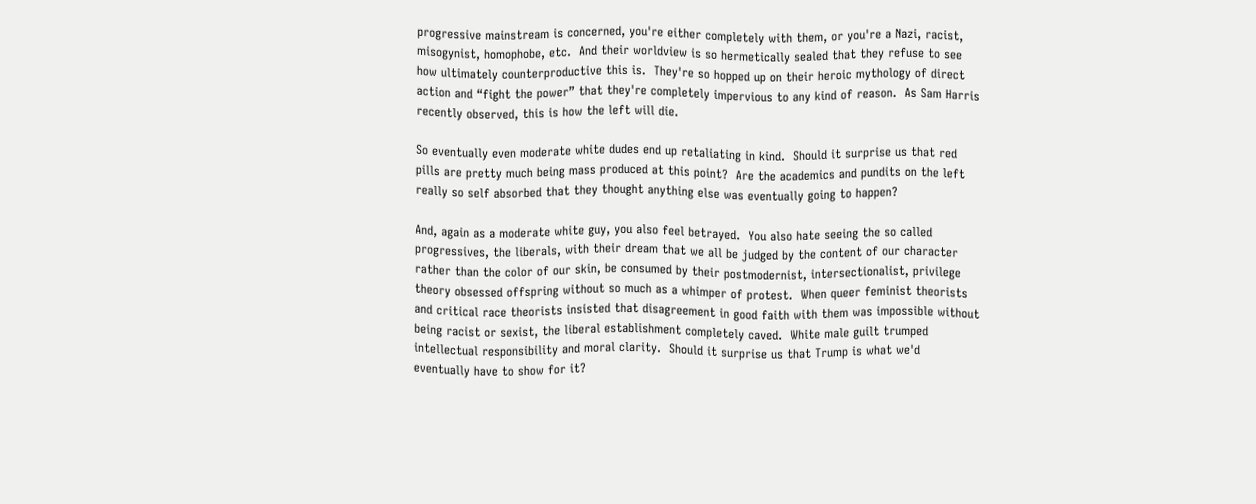progressive mainstream is concerned, you're either completely with them, or you're a Nazi, racist, misogynist, homophobe, etc.  And their worldview is so hermetically sealed that they refuse to see how ultimately counterproductive this is.  They're so hopped up on their heroic mythology of direct action and “fight the power” that they're completely impervious to any kind of reason.  As Sam Harris recently observed, this is how the left will die.

So eventually even moderate white dudes end up retaliating in kind.  Should it surprise us that red pills are pretty much being mass produced at this point?  Are the academics and pundits on the left really so self absorbed that they thought anything else was eventually going to happen?

And, again as a moderate white guy, you also feel betrayed.  You also hate seeing the so called progressives, the liberals, with their dream that we all be judged by the content of our character rather than the color of our skin, be consumed by their postmodernist, intersectionalist, privilege theory obsessed offspring without so much as a whimper of protest.  When queer feminist theorists and critical race theorists insisted that disagreement in good faith with them was impossible without being racist or sexist, the liberal establishment completely caved.  White male guilt trumped intellectual responsibility and moral clarity.  Should it surprise us that Trump is what we'd eventually have to show for it?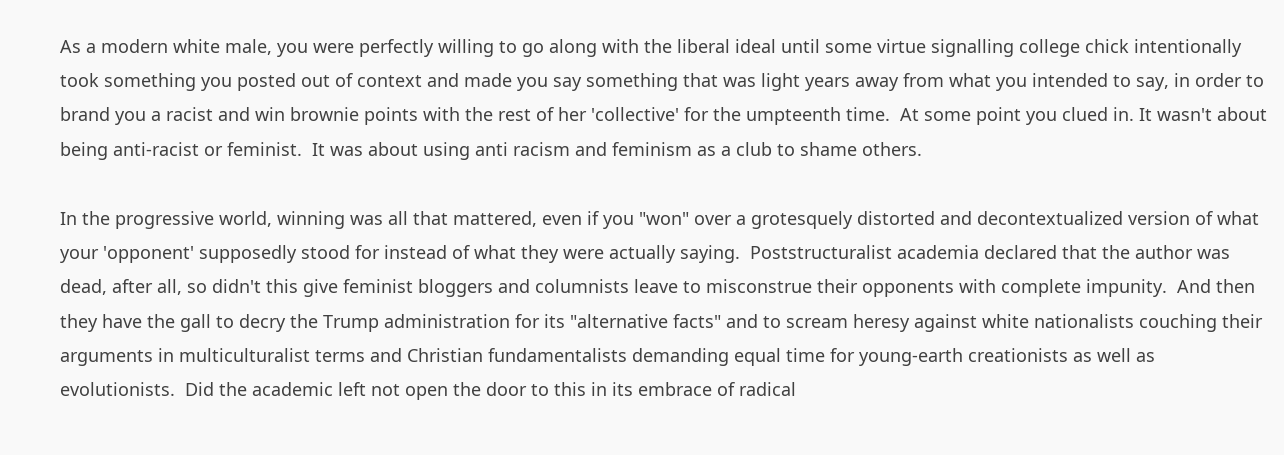As a modern white male, you were perfectly willing to go along with the liberal ideal until some virtue signalling college chick intentionally took something you posted out of context and made you say something that was light years away from what you intended to say, in order to brand you a racist and win brownie points with the rest of her 'collective' for the umpteenth time.  At some point you clued in. It wasn't about being anti-racist or feminist.  It was about using anti racism and feminism as a club to shame others.

In the progressive world, winning was all that mattered, even if you "won" over a grotesquely distorted and decontextualized version of what your 'opponent' supposedly stood for instead of what they were actually saying.  Poststructuralist academia declared that the author was dead, after all, so didn't this give feminist bloggers and columnists leave to misconstrue their opponents with complete impunity.  And then they have the gall to decry the Trump administration for its "alternative facts" and to scream heresy against white nationalists couching their arguments in multiculturalist terms and Christian fundamentalists demanding equal time for young-earth creationists as well as evolutionists.  Did the academic left not open the door to this in its embrace of radical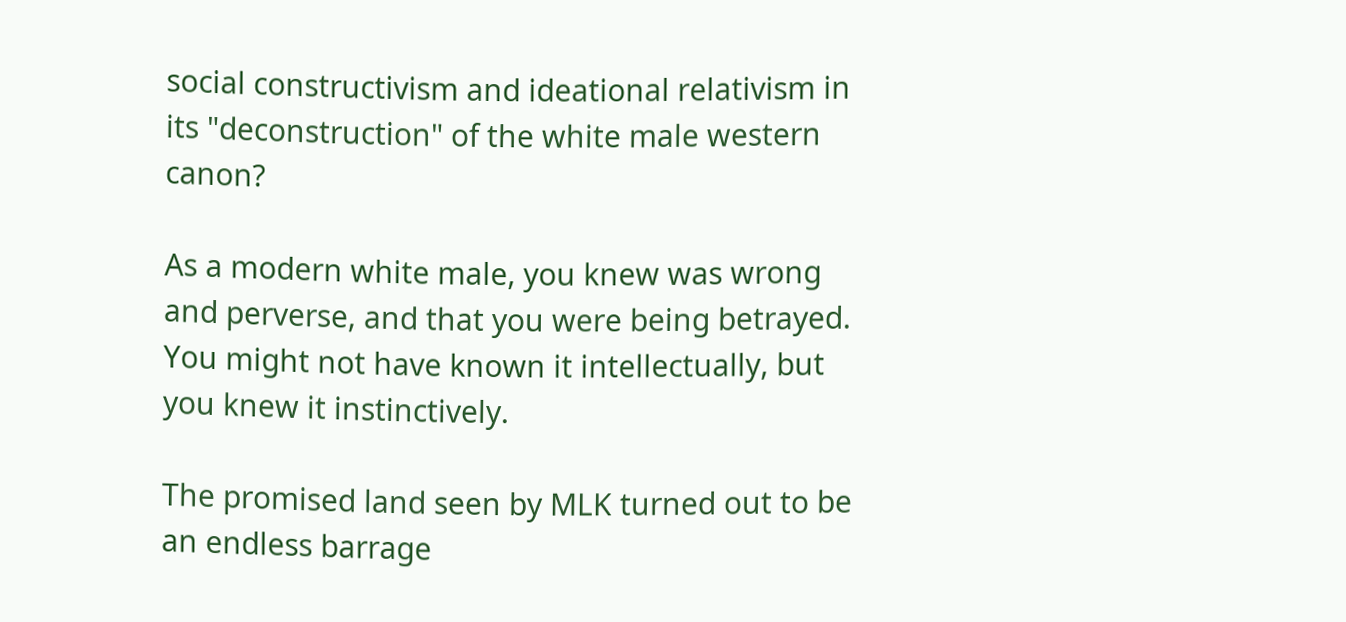social constructivism and ideational relativism in its "deconstruction" of the white male western canon?

As a modern white male, you knew was wrong and perverse, and that you were being betrayed. You might not have known it intellectually, but you knew it instinctively.

The promised land seen by MLK turned out to be an endless barrage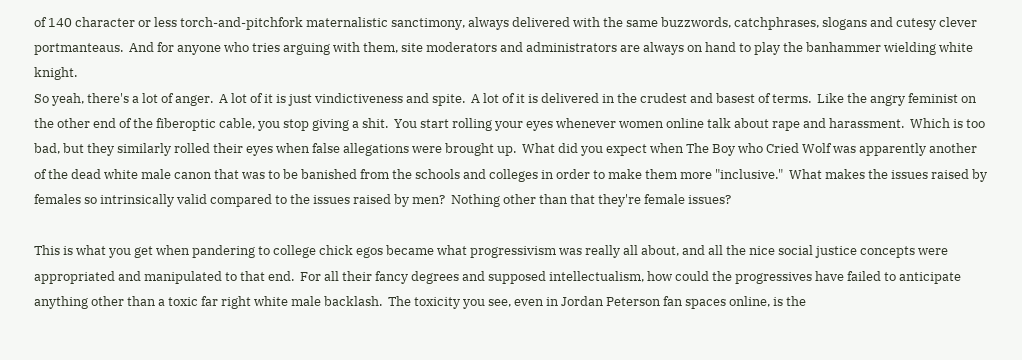of 140 character or less torch-and-pitchfork maternalistic sanctimony, always delivered with the same buzzwords, catchphrases, slogans and cutesy clever portmanteaus.  And for anyone who tries arguing with them, site moderators and administrators are always on hand to play the banhammer wielding white knight.
So yeah, there's a lot of anger.  A lot of it is just vindictiveness and spite.  A lot of it is delivered in the crudest and basest of terms.  Like the angry feminist on the other end of the fiberoptic cable, you stop giving a shit.  You start rolling your eyes whenever women online talk about rape and harassment.  Which is too bad, but they similarly rolled their eyes when false allegations were brought up.  What did you expect when The Boy who Cried Wolf was apparently another of the dead white male canon that was to be banished from the schools and colleges in order to make them more "inclusive."  What makes the issues raised by females so intrinsically valid compared to the issues raised by men?  Nothing other than that they're female issues?

This is what you get when pandering to college chick egos became what progressivism was really all about, and all the nice social justice concepts were appropriated and manipulated to that end.  For all their fancy degrees and supposed intellectualism, how could the progressives have failed to anticipate anything other than a toxic far right white male backlash.  The toxicity you see, even in Jordan Peterson fan spaces online, is the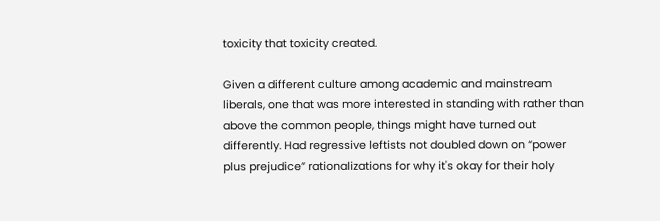toxicity that toxicity created.

Given a different culture among academic and mainstream liberals, one that was more interested in standing with rather than above the common people, things might have turned out differently. Had regressive leftists not doubled down on “power plus prejudice” rationalizations for why it's okay for their holy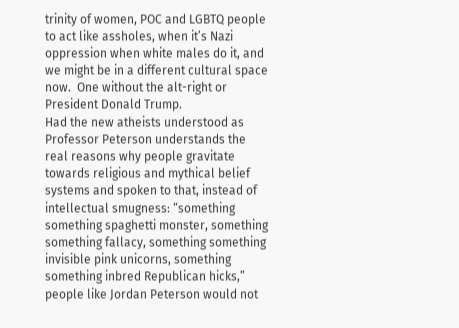trinity of women, POC and LGBTQ people to act like assholes, when it’s Nazi oppression when white males do it, and we might be in a different cultural space now.  One without the alt-right or President Donald Trump.
Had the new atheists understood as Professor Peterson understands the real reasons why people gravitate towards religious and mythical belief systems and spoken to that, instead of intellectual smugness: “something something spaghetti monster, something something fallacy, something something invisible pink unicorns, something something inbred Republican hicks,” people like Jordan Peterson would not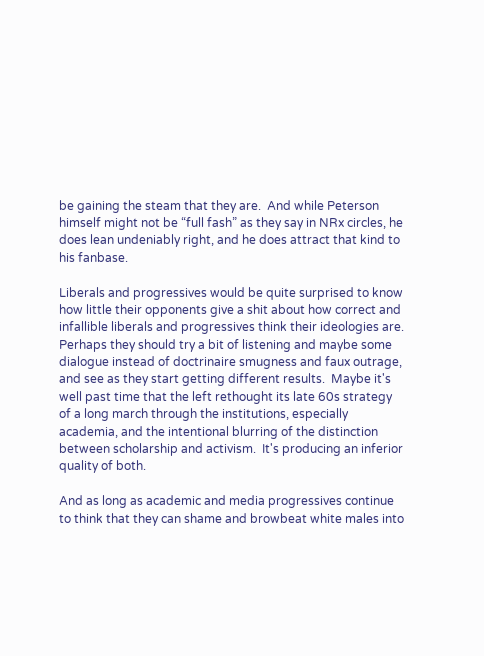be gaining the steam that they are.  And while Peterson himself might not be “full fash” as they say in NRx circles, he does lean undeniably right, and he does attract that kind to his fanbase.

Liberals and progressives would be quite surprised to know how little their opponents give a shit about how correct and infallible liberals and progressives think their ideologies are.  Perhaps they should try a bit of listening and maybe some dialogue instead of doctrinaire smugness and faux outrage, and see as they start getting different results.  Maybe it's well past time that the left rethought its late 60s strategy of a long march through the institutions, especially academia, and the intentional blurring of the distinction between scholarship and activism.  It's producing an inferior quality of both.

And as long as academic and media progressives continue to think that they can shame and browbeat white males into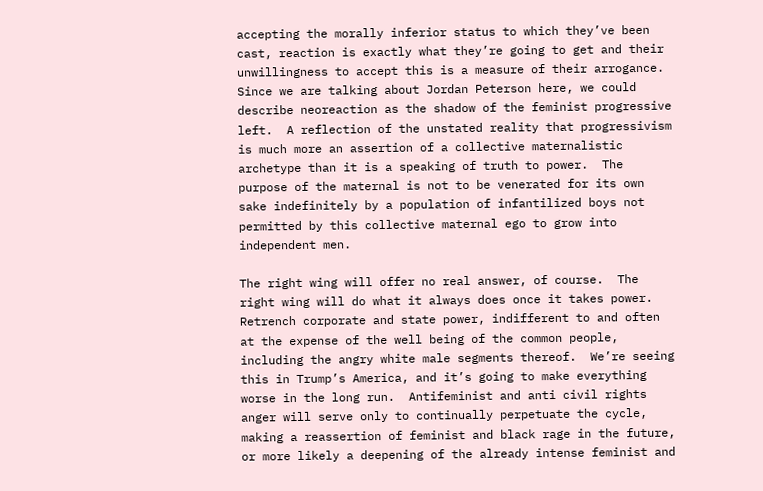accepting the morally inferior status to which they’ve been cast, reaction is exactly what they’re going to get and their unwillingness to accept this is a measure of their arrogance.  Since we are talking about Jordan Peterson here, we could describe neoreaction as the shadow of the feminist progressive left.  A reflection of the unstated reality that progressivism is much more an assertion of a collective maternalistic archetype than it is a speaking of truth to power.  The purpose of the maternal is not to be venerated for its own sake indefinitely by a population of infantilized boys not permitted by this collective maternal ego to grow into independent men.

The right wing will offer no real answer, of course.  The right wing will do what it always does once it takes power.  Retrench corporate and state power, indifferent to and often at the expense of the well being of the common people, including the angry white male segments thereof.  We’re seeing this in Trump’s America, and it’s going to make everything worse in the long run.  Antifeminist and anti civil rights anger will serve only to continually perpetuate the cycle, making a reassertion of feminist and black rage in the future, or more likely a deepening of the already intense feminist and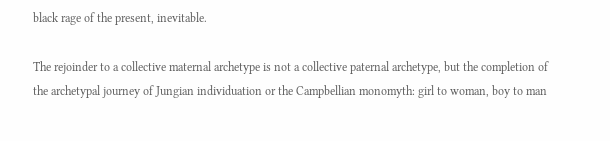black rage of the present, inevitable.

The rejoinder to a collective maternal archetype is not a collective paternal archetype, but the completion of the archetypal journey of Jungian individuation or the Campbellian monomyth: girl to woman, boy to man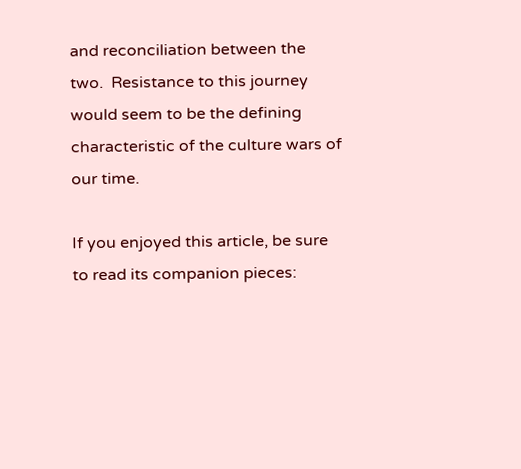and reconciliation between the two.  Resistance to this journey would seem to be the defining characteristic of the culture wars of our time.

If you enjoyed this article, be sure to read its companion pieces: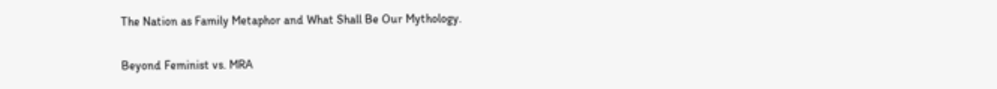The Nation as Family Metaphor and What Shall Be Our Mythology.

Beyond Feminist vs. MRA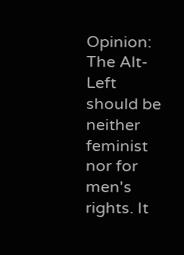Opinion: The Alt-Left should be neither feminist nor for men's rights. It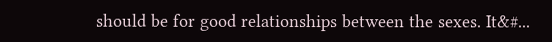should be for good relationships between the sexes. It&#...